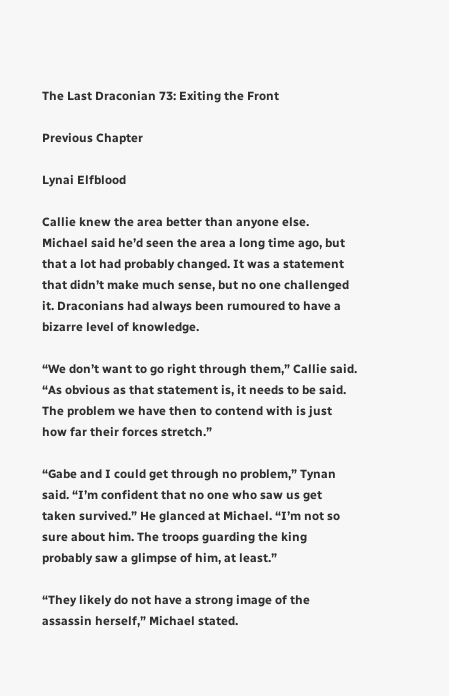The Last Draconian 73: Exiting the Front

Previous Chapter

Lynai Elfblood

Callie knew the area better than anyone else. Michael said he’d seen the area a long time ago, but that a lot had probably changed. It was a statement that didn’t make much sense, but no one challenged it. Draconians had always been rumoured to have a bizarre level of knowledge.

“We don’t want to go right through them,” Callie said. “As obvious as that statement is, it needs to be said. The problem we have then to contend with is just how far their forces stretch.”

“Gabe and I could get through no problem,” Tynan said. “I’m confident that no one who saw us get taken survived.” He glanced at Michael. “I’m not so sure about him. The troops guarding the king probably saw a glimpse of him, at least.”

“They likely do not have a strong image of the assassin herself,” Michael stated.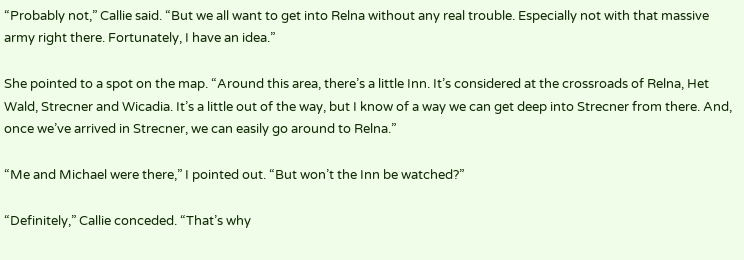“Probably not,” Callie said. “But we all want to get into Relna without any real trouble. Especially not with that massive army right there. Fortunately, I have an idea.”

She pointed to a spot on the map. “Around this area, there’s a little Inn. It’s considered at the crossroads of Relna, Het Wald, Strecner and Wicadia. It’s a little out of the way, but I know of a way we can get deep into Strecner from there. And, once we’ve arrived in Strecner, we can easily go around to Relna.”

“Me and Michael were there,” I pointed out. “But won’t the Inn be watched?”

“Definitely,” Callie conceded. “That’s why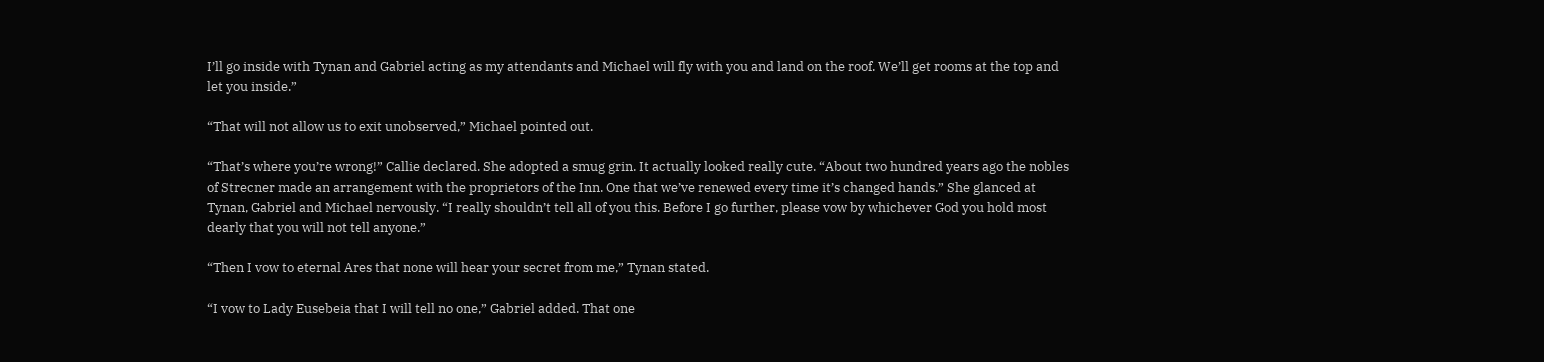I’ll go inside with Tynan and Gabriel acting as my attendants and Michael will fly with you and land on the roof. We’ll get rooms at the top and let you inside.”

“That will not allow us to exit unobserved,” Michael pointed out.

“That’s where you’re wrong!” Callie declared. She adopted a smug grin. It actually looked really cute. “About two hundred years ago the nobles of Strecner made an arrangement with the proprietors of the Inn. One that we’ve renewed every time it’s changed hands.” She glanced at Tynan, Gabriel and Michael nervously. “I really shouldn’t tell all of you this. Before I go further, please vow by whichever God you hold most dearly that you will not tell anyone.”

“Then I vow to eternal Ares that none will hear your secret from me,” Tynan stated.

“I vow to Lady Eusebeia that I will tell no one,” Gabriel added. That one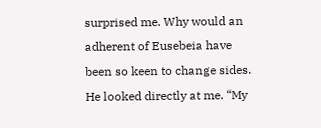surprised me. Why would an adherent of Eusebeia have been so keen to change sides. He looked directly at me. “My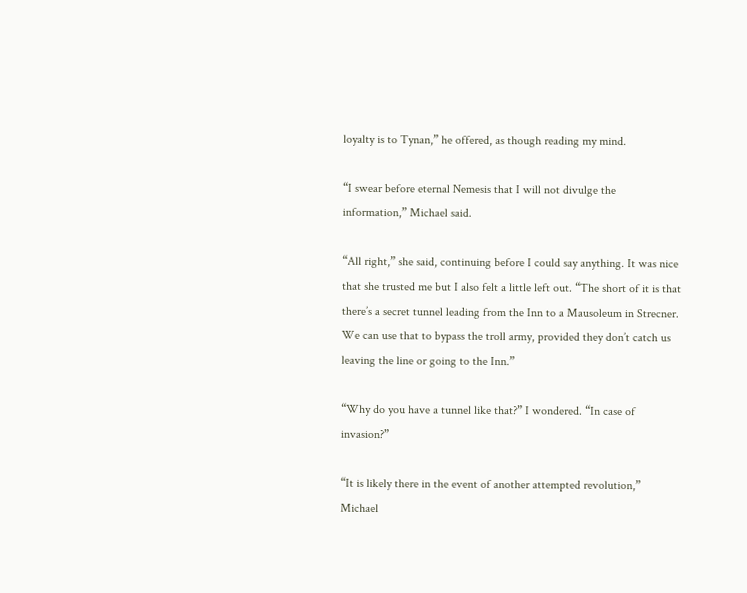loyalty is to Tynan,” he offered, as though reading my mind.

“I swear before eternal Nemesis that I will not divulge the information,” Michael said.

“All right,” she said, continuing before I could say anything. It was nice that she trusted me but I also felt a little left out. “The short of it is that there’s a secret tunnel leading from the Inn to a Mausoleum in Strecner. We can use that to bypass the troll army, provided they don’t catch us leaving the line or going to the Inn.”

“Why do you have a tunnel like that?” I wondered. “In case of invasion?”

“It is likely there in the event of another attempted revolution,” Michael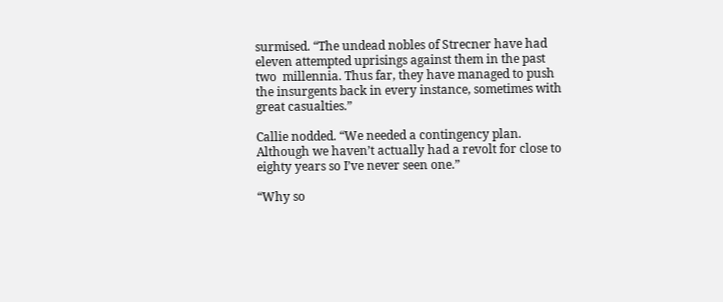surmised. “The undead nobles of Strecner have had eleven attempted uprisings against them in the past two  millennia. Thus far, they have managed to push the insurgents back in every instance, sometimes with great casualties.”

Callie nodded. “We needed a contingency plan. Although we haven’t actually had a revolt for close to eighty years so I’ve never seen one.”

“Why so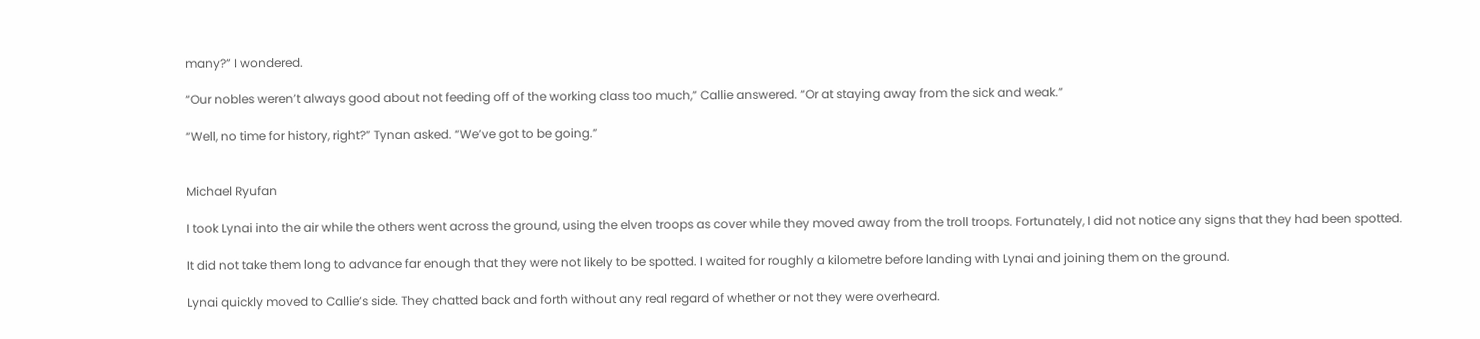many?” I wondered.

“Our nobles weren’t always good about not feeding off of the working class too much,” Callie answered. “Or at staying away from the sick and weak.”

“Well, no time for history, right?” Tynan asked. “We’ve got to be going.”


Michael Ryufan

I took Lynai into the air while the others went across the ground, using the elven troops as cover while they moved away from the troll troops. Fortunately, I did not notice any signs that they had been spotted.

It did not take them long to advance far enough that they were not likely to be spotted. I waited for roughly a kilometre before landing with Lynai and joining them on the ground.

Lynai quickly moved to Callie’s side. They chatted back and forth without any real regard of whether or not they were overheard.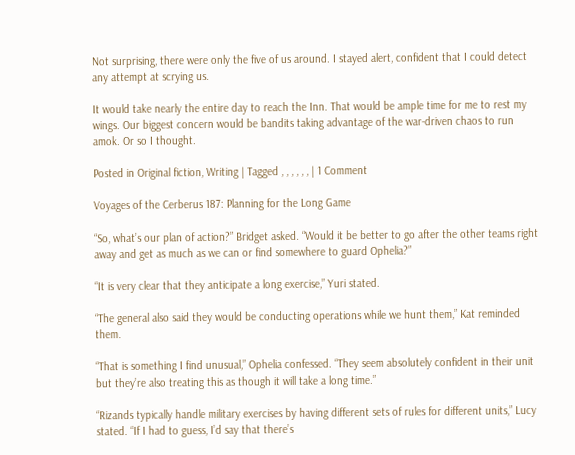Not surprising, there were only the five of us around. I stayed alert, confident that I could detect any attempt at scrying us.

It would take nearly the entire day to reach the Inn. That would be ample time for me to rest my wings. Our biggest concern would be bandits taking advantage of the war-driven chaos to run amok. Or so I thought.

Posted in Original fiction, Writing | Tagged , , , , , , | 1 Comment

Voyages of the Cerberus 187: Planning for the Long Game

“So, what’s our plan of action?” Bridget asked. “Would it be better to go after the other teams right away and get as much as we can or find somewhere to guard Ophelia?”

“It is very clear that they anticipate a long exercise,” Yuri stated.

“The general also said they would be conducting operations while we hunt them,” Kat reminded them.

“That is something I find unusual,” Ophelia confessed. “They seem absolutely confident in their unit but they’re also treating this as though it will take a long time.”

“Rizands typically handle military exercises by having different sets of rules for different units,” Lucy stated. “If I had to guess, I’d say that there’s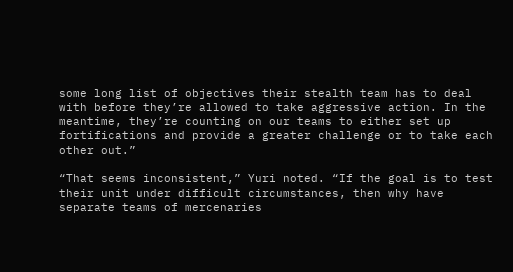some long list of objectives their stealth team has to deal with before they’re allowed to take aggressive action. In the meantime, they’re counting on our teams to either set up fortifications and provide a greater challenge or to take each other out.”

“That seems inconsistent,” Yuri noted. “If the goal is to test their unit under difficult circumstances, then why have separate teams of mercenaries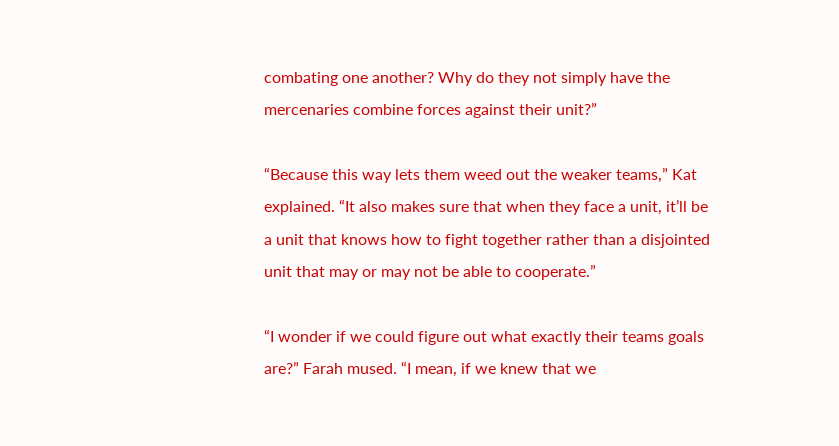combating one another? Why do they not simply have the mercenaries combine forces against their unit?”

“Because this way lets them weed out the weaker teams,” Kat explained. “It also makes sure that when they face a unit, it’ll be a unit that knows how to fight together rather than a disjointed unit that may or may not be able to cooperate.”

“I wonder if we could figure out what exactly their teams goals are?” Farah mused. “I mean, if we knew that we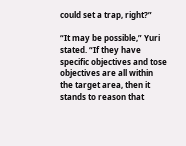could set a trap, right?”

“It may be possible,” Yuri stated. “If they have specific objectives and tose objectives are all within the target area, then it stands to reason that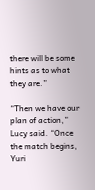there will be some hints as to what they are.”

“Then we have our plan of action,” Lucy said. “Once the match begins, Yuri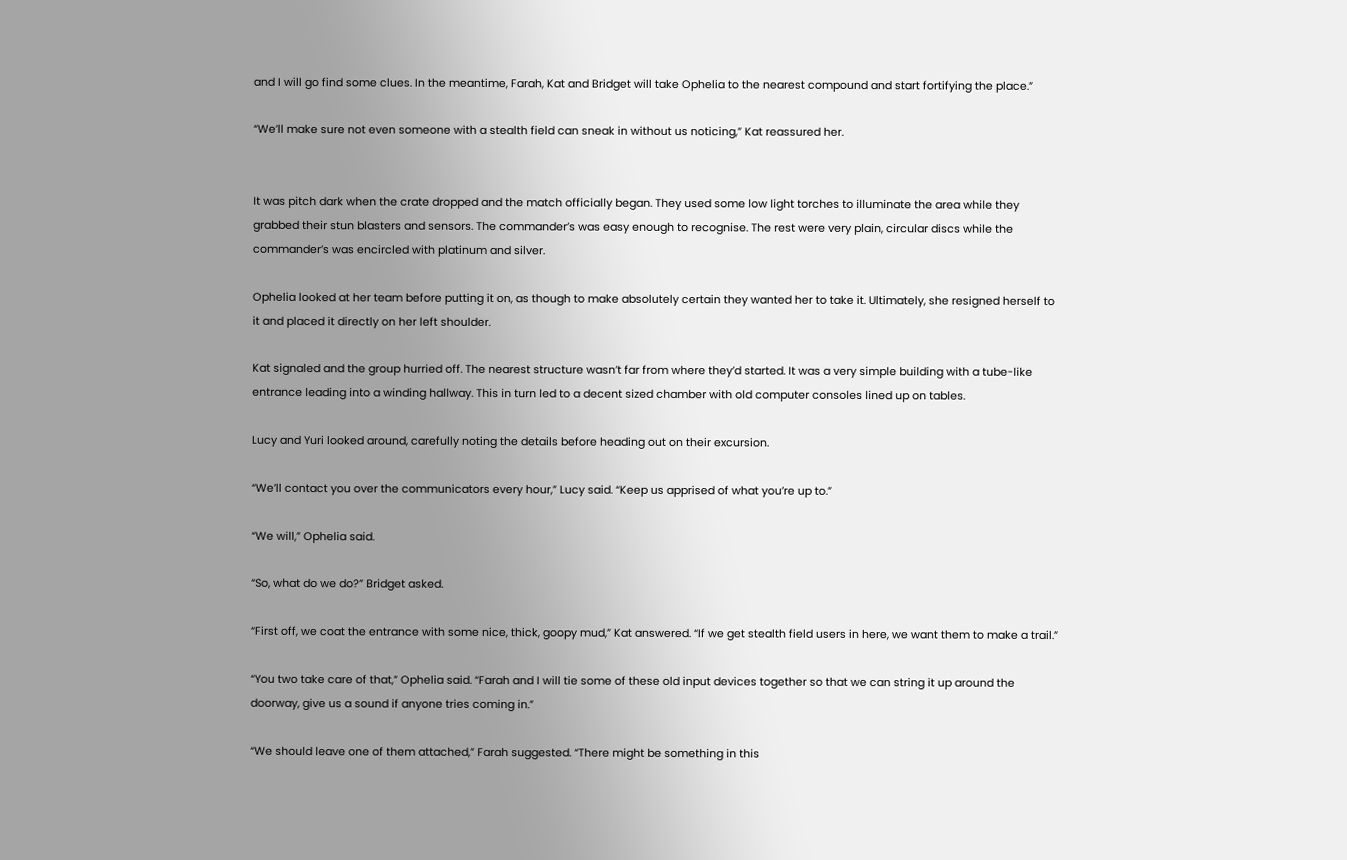and I will go find some clues. In the meantime, Farah, Kat and Bridget will take Ophelia to the nearest compound and start fortifying the place.”

“We’ll make sure not even someone with a stealth field can sneak in without us noticing,” Kat reassured her.


It was pitch dark when the crate dropped and the match officially began. They used some low light torches to illuminate the area while they grabbed their stun blasters and sensors. The commander’s was easy enough to recognise. The rest were very plain, circular discs while the commander’s was encircled with platinum and silver.

Ophelia looked at her team before putting it on, as though to make absolutely certain they wanted her to take it. Ultimately, she resigned herself to it and placed it directly on her left shoulder.

Kat signaled and the group hurried off. The nearest structure wasn’t far from where they’d started. It was a very simple building with a tube-like entrance leading into a winding hallway. This in turn led to a decent sized chamber with old computer consoles lined up on tables.

Lucy and Yuri looked around, carefully noting the details before heading out on their excursion.

“We’ll contact you over the communicators every hour,” Lucy said. “Keep us apprised of what you’re up to.”

“We will,” Ophelia said.

“So, what do we do?” Bridget asked.

“First off, we coat the entrance with some nice, thick, goopy mud,” Kat answered. “If we get stealth field users in here, we want them to make a trail.”

“You two take care of that,” Ophelia said. “Farah and I will tie some of these old input devices together so that we can string it up around the doorway, give us a sound if anyone tries coming in.”

“We should leave one of them attached,” Farah suggested. “There might be something in this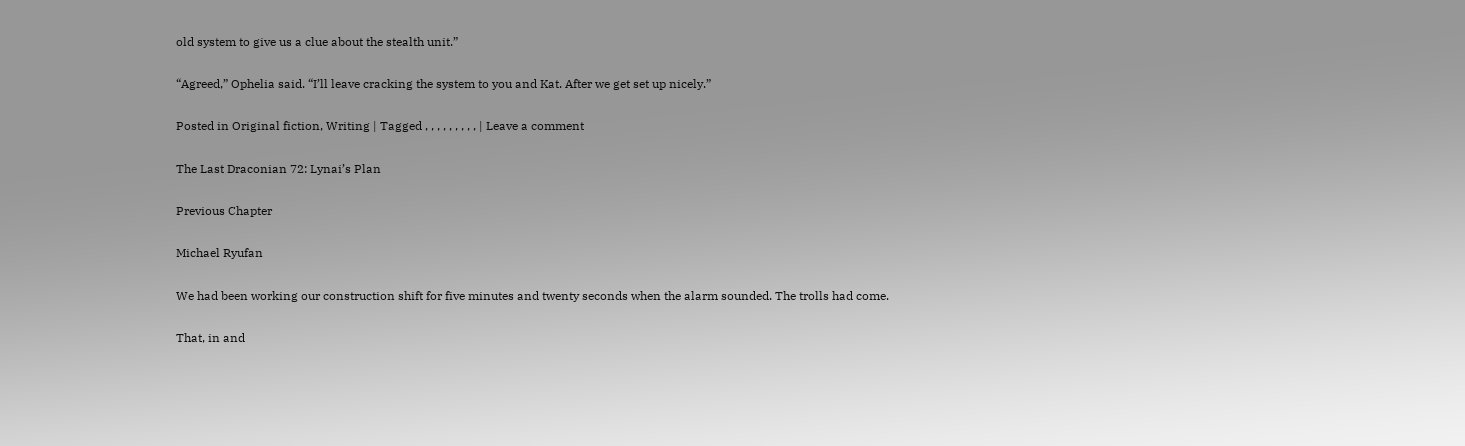old system to give us a clue about the stealth unit.”

“Agreed,” Ophelia said. “I’ll leave cracking the system to you and Kat. After we get set up nicely.”

Posted in Original fiction, Writing | Tagged , , , , , , , , , | Leave a comment

The Last Draconian 72: Lynai’s Plan

Previous Chapter

Michael Ryufan

We had been working our construction shift for five minutes and twenty seconds when the alarm sounded. The trolls had come.

That, in and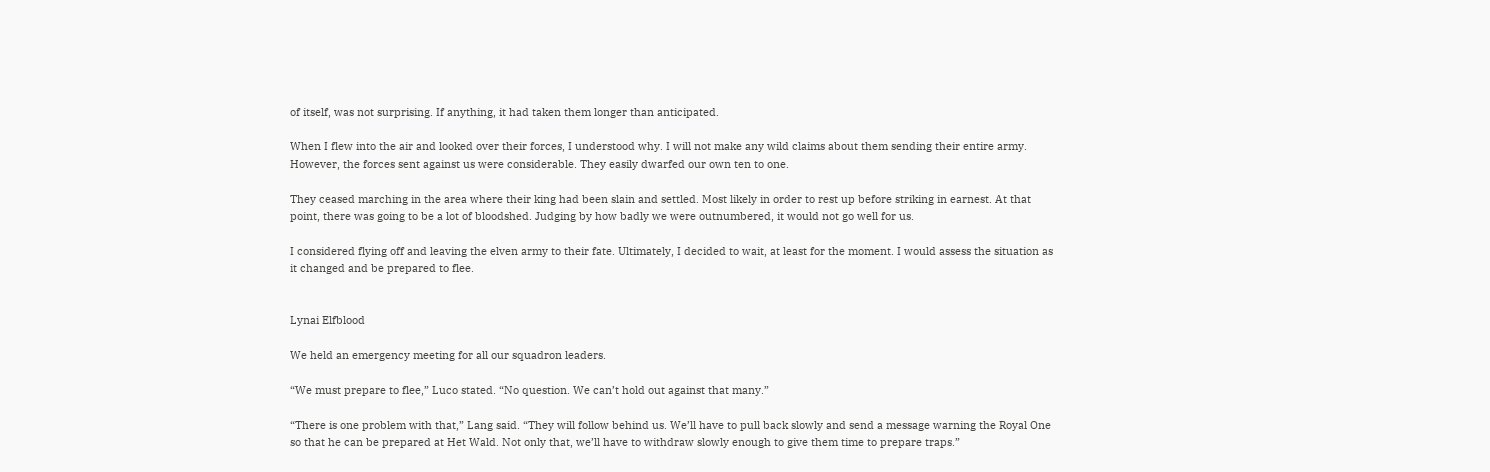of itself, was not surprising. If anything, it had taken them longer than anticipated.

When I flew into the air and looked over their forces, I understood why. I will not make any wild claims about them sending their entire army. However, the forces sent against us were considerable. They easily dwarfed our own ten to one.

They ceased marching in the area where their king had been slain and settled. Most likely in order to rest up before striking in earnest. At that point, there was going to be a lot of bloodshed. Judging by how badly we were outnumbered, it would not go well for us.

I considered flying off and leaving the elven army to their fate. Ultimately, I decided to wait, at least for the moment. I would assess the situation as it changed and be prepared to flee.


Lynai Elfblood

We held an emergency meeting for all our squadron leaders.

“We must prepare to flee,” Luco stated. “No question. We can’t hold out against that many.”

“There is one problem with that,” Lang said. “They will follow behind us. We’ll have to pull back slowly and send a message warning the Royal One so that he can be prepared at Het Wald. Not only that, we’ll have to withdraw slowly enough to give them time to prepare traps.”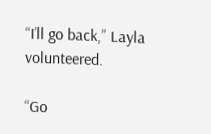“I’ll go back,” Layla volunteered.

“Go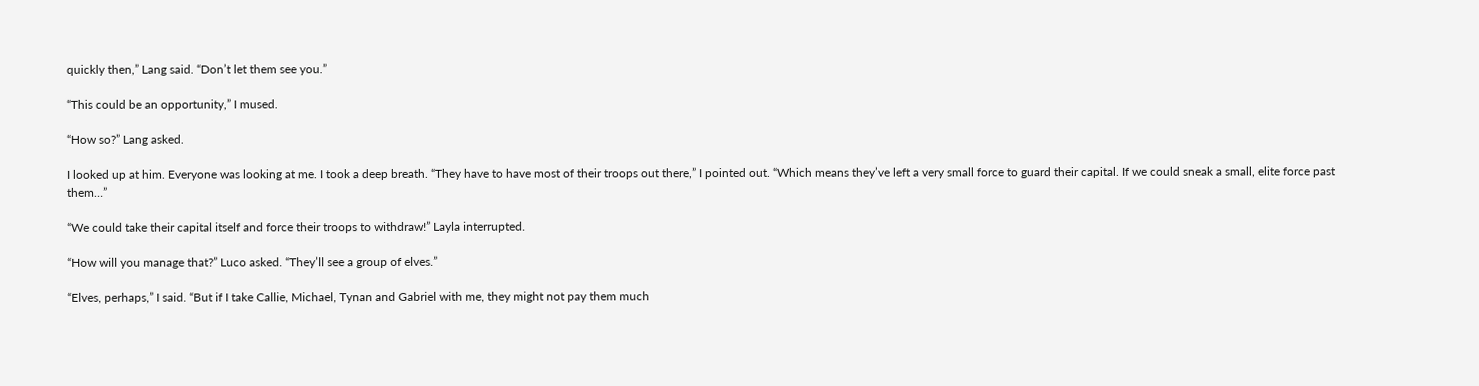quickly then,” Lang said. “Don’t let them see you.”

“This could be an opportunity,” I mused.

“How so?” Lang asked.

I looked up at him. Everyone was looking at me. I took a deep breath. “They have to have most of their troops out there,” I pointed out. “Which means they’ve left a very small force to guard their capital. If we could sneak a small, elite force past them…”

“We could take their capital itself and force their troops to withdraw!” Layla interrupted.

“How will you manage that?” Luco asked. “They’ll see a group of elves.”

“Elves, perhaps,” I said. “But if I take Callie, Michael, Tynan and Gabriel with me, they might not pay them much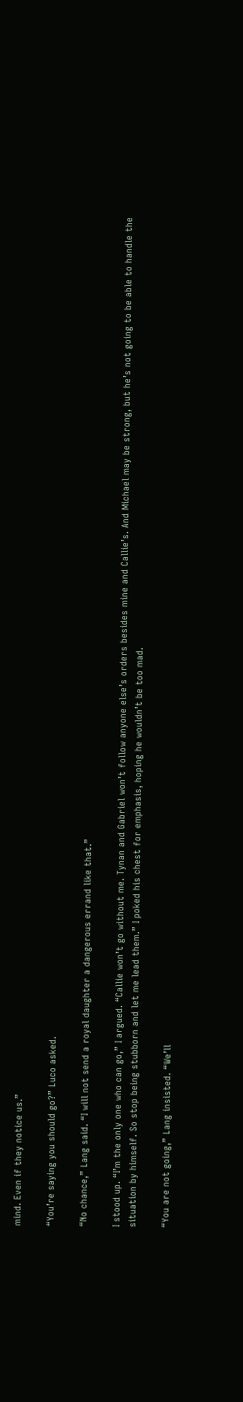mind. Even if they notice us.”

“You’re saying you should go?” Luco asked.

“No chance,” Lang said. “I will not send a royal daughter a dangerous errand like that.”

I stood up. “I’m the only one who can go,” I argued. “Callie won’t go without me. Tynan and Gabriel won’t follow anyone else’s orders besides mine and Callie’s. And Michael may be strong, but he’s not going to be able to handle the situation by himself. So stop being stubborn and let me lead them.” I poked his chest for emphasis, hoping he wouldn’t be too mad.

“You are not going,” Lang insisted. “We’ll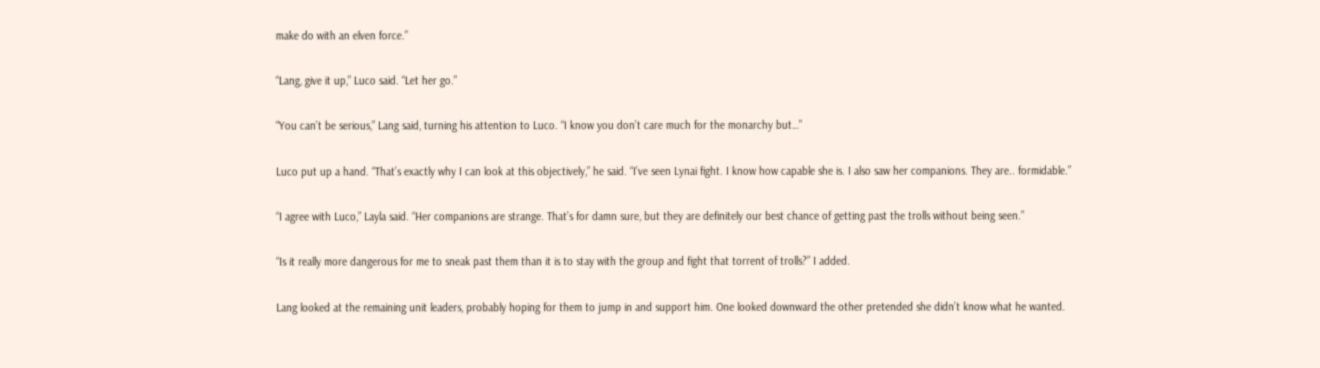make do with an elven force.”

“Lang, give it up,” Luco said. “Let her go.”

“You can’t be serious,” Lang said, turning his attention to Luco. “I know you don’t care much for the monarchy but…”

Luco put up a hand. “That’s exactly why I can look at this objectively,” he said. “I’ve seen Lynai fight. I know how capable she is. I also saw her companions. They are.. formidable.”

“I agree with Luco,” Layla said. “Her companions are strange. That’s for damn sure, but they are definitely our best chance of getting past the trolls without being seen.”

“Is it really more dangerous for me to sneak past them than it is to stay with the group and fight that torrent of trolls?” I added.

Lang looked at the remaining unit leaders, probably hoping for them to jump in and support him. One looked downward the other pretended she didn’t know what he wanted.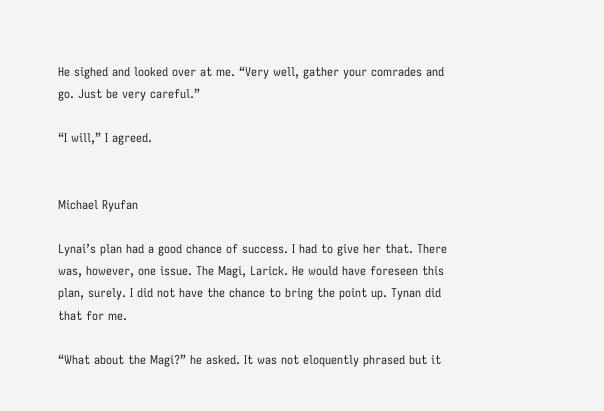He sighed and looked over at me. “Very well, gather your comrades and go. Just be very careful.”

“I will,” I agreed.


Michael Ryufan

Lynai’s plan had a good chance of success. I had to give her that. There was, however, one issue. The Magi, Larick. He would have foreseen this plan, surely. I did not have the chance to bring the point up. Tynan did that for me.

“What about the Magi?” he asked. It was not eloquently phrased but it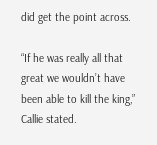did get the point across.

“If he was really all that great we wouldn’t have been able to kill the king,” Callie stated.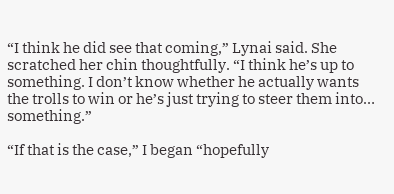“I think he did see that coming,” Lynai said. She scratched her chin thoughtfully. “I think he’s up to something. I don’t know whether he actually wants the trolls to win or he’s just trying to steer them into… something.”

“If that is the case,” I began “hopefully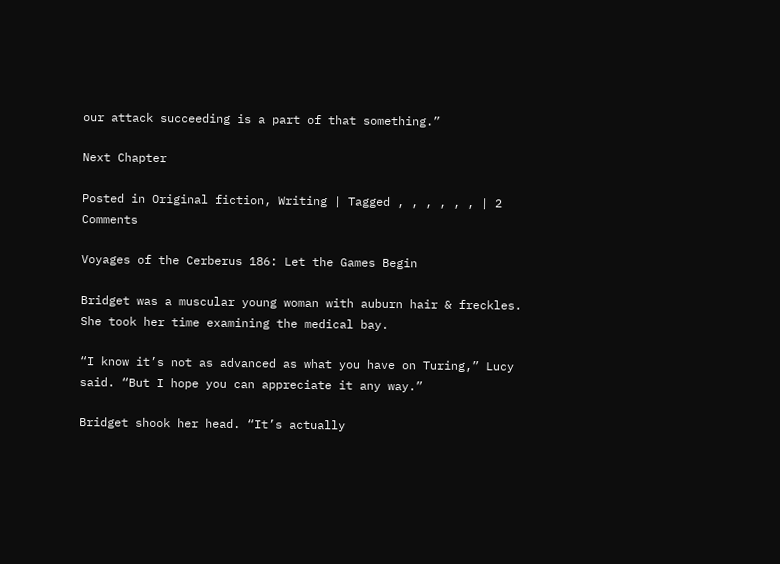our attack succeeding is a part of that something.”

Next Chapter

Posted in Original fiction, Writing | Tagged , , , , , , | 2 Comments

Voyages of the Cerberus 186: Let the Games Begin

Bridget was a muscular young woman with auburn hair & freckles. She took her time examining the medical bay.

“I know it’s not as advanced as what you have on Turing,” Lucy said. “But I hope you can appreciate it any way.”

Bridget shook her head. “It’s actually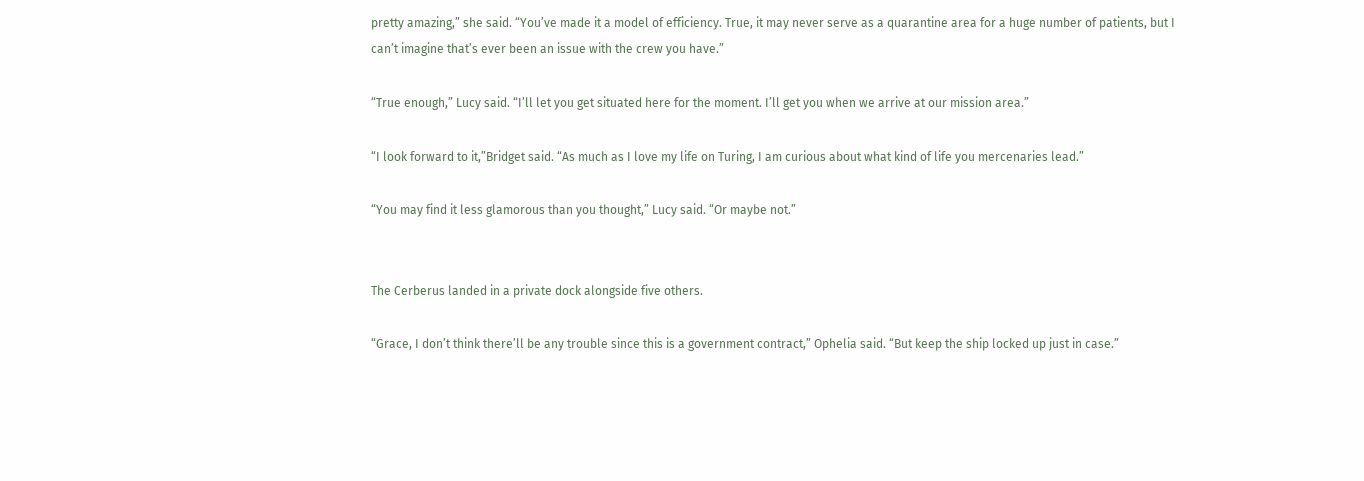pretty amazing,” she said. “You’ve made it a model of efficiency. True, it may never serve as a quarantine area for a huge number of patients, but I can’t imagine that’s ever been an issue with the crew you have.”

“True enough,” Lucy said. “I’ll let you get situated here for the moment. I’ll get you when we arrive at our mission area.”

“I look forward to it,”Bridget said. “As much as I love my life on Turing, I am curious about what kind of life you mercenaries lead.”

“You may find it less glamorous than you thought,” Lucy said. “Or maybe not.”


The Cerberus landed in a private dock alongside five others.

“Grace, I don’t think there’ll be any trouble since this is a government contract,” Ophelia said. “But keep the ship locked up just in case.”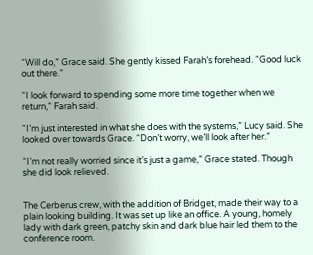“Will do,” Grace said. She gently kissed Farah’s forehead. “Good luck out there.”

“I look forward to spending some more time together when we return,” Farah said.

“I’m just interested in what she does with the systems,” Lucy said. She looked over towards Grace. “Don’t worry, we’ll look after her.”

“I’m not really worried since it’s just a game,” Grace stated. Though she did look relieved.


The Cerberus crew, with the addition of Bridget, made their way to a plain looking building. It was set up like an office. A young, homely lady with dark green, patchy skin and dark blue hair led them to the conference room.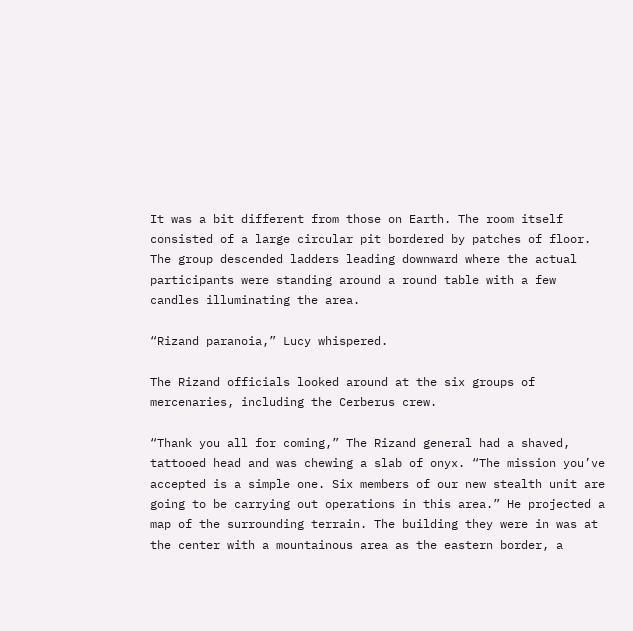It was a bit different from those on Earth. The room itself consisted of a large circular pit bordered by patches of floor. The group descended ladders leading downward where the actual participants were standing around a round table with a few candles illuminating the area.

“Rizand paranoia,” Lucy whispered.

The Rizand officials looked around at the six groups of mercenaries, including the Cerberus crew.

“Thank you all for coming,” The Rizand general had a shaved, tattooed head and was chewing a slab of onyx. “The mission you’ve accepted is a simple one. Six members of our new stealth unit are going to be carrying out operations in this area.” He projected a map of the surrounding terrain. The building they were in was at the center with a mountainous area as the eastern border, a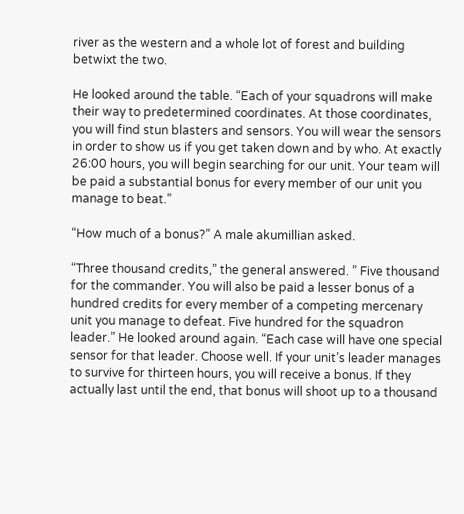river as the western and a whole lot of forest and building betwixt the two.

He looked around the table. “Each of your squadrons will make their way to predetermined coordinates. At those coordinates, you will find stun blasters and sensors. You will wear the sensors in order to show us if you get taken down and by who. At exactly 26:00 hours, you will begin searching for our unit. Your team will be paid a substantial bonus for every member of our unit you manage to beat.”

“How much of a bonus?” A male akumillian asked.

“Three thousand credits,” the general answered. ” Five thousand for the commander. You will also be paid a lesser bonus of a hundred credits for every member of a competing mercenary unit you manage to defeat. Five hundred for the squadron leader.” He looked around again. “Each case will have one special sensor for that leader. Choose well. If your unit’s leader manages to survive for thirteen hours, you will receive a bonus. If they actually last until the end, that bonus will shoot up to a thousand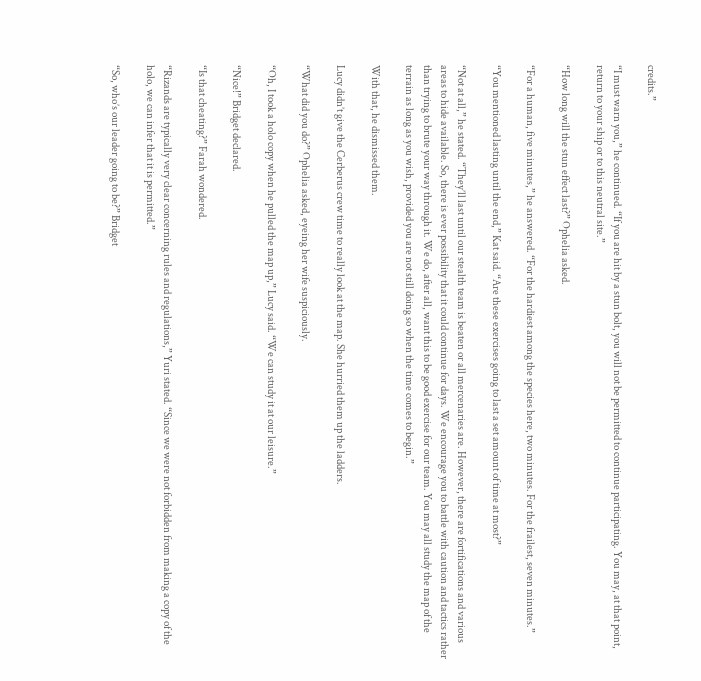credits.”

“I must warn you,” he continued. “If you are hit by a stun bolt, you will not be permitted to continue participating. You may, at that point, return to your ship or to this neutral site.”

“How long will the stun effect last?” Ophelia asked.

“For a human, five minutes,” he answered. “For the hardiest among the species here, two minutes. For the frailest, seven minutes.”

“You mentioned lasting until the end,” Kat said. “Are these exercises going to last a set amount of time at most?”

“Not at all,” he stated. “They’ll last until our stealth team is beaten or all mercenaries are. However, there are fortifications and various areas to hide available. So, there is ever possibility that it could continue for days. We encourage you to battle with caution and tactics rather than trying to brute your way through it. We do, after all, want this to be good exercise for our team. You may all study the map of the terrain as long as you wish, provided you are not still doing so when the time comes to begin.”

With that, he dismissed them.

Lucy didn’t give the Cerberus crew time to really look at the map. She hurried them up the ladders.

“What did you do?” Ophelia asked, eyeing her wife suspiciously.

“Oh, I took a holo copy when he pulled the map up,” Lucy said. “We can study it at our leisure.”

“Nice!” Bridget declared.

“Is that cheating?” Farah wondered.

“Rizands are typically very clear concerning rules and regulations,” Yuri stated. “Since we were not forbidden from making a copy of the holo, we can infer that it is permitted.”

“So, who’s our leader going to be?” Bridget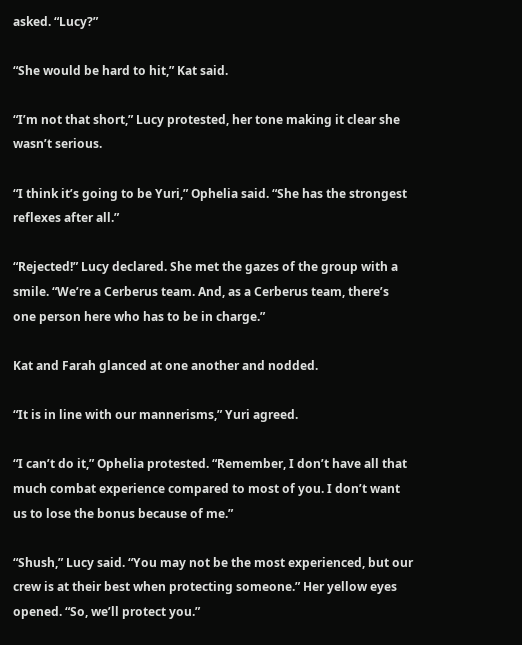asked. “Lucy?”

“She would be hard to hit,” Kat said.

“I’m not that short,” Lucy protested, her tone making it clear she wasn’t serious.

“I think it’s going to be Yuri,” Ophelia said. “She has the strongest reflexes after all.”

“Rejected!” Lucy declared. She met the gazes of the group with a smile. “We’re a Cerberus team. And, as a Cerberus team, there’s one person here who has to be in charge.”

Kat and Farah glanced at one another and nodded.

“It is in line with our mannerisms,” Yuri agreed.

“I can’t do it,” Ophelia protested. “Remember, I don’t have all that much combat experience compared to most of you. I don’t want us to lose the bonus because of me.”

“Shush,” Lucy said. “You may not be the most experienced, but our crew is at their best when protecting someone.” Her yellow eyes opened. “So, we’ll protect you.”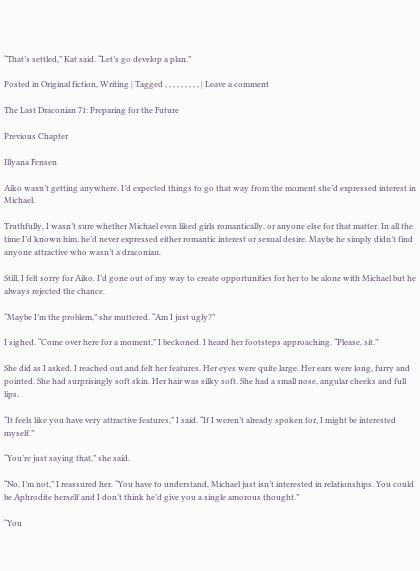“That’s settled,” Kat said. “Let’s go develop a plan.”

Posted in Original fiction, Writing | Tagged , , , , , , , , , | Leave a comment

The Last Draconian 71: Preparing for the Future

Previous Chapter

Illyana Fensen

Aiko wasn’t getting anywhere. I’d expected things to go that way from the moment she’d expressed interest in Michael.

Truthfully, I wasn’t sure whether Michael even liked girls romantically, or anyone else for that matter. In all the time I’d known him, he’d never expressed either romantic interest or sexual desire. Maybe he simply didn’t find anyone attractive who wasn’t a draconian.

Still, I felt sorry for Aiko. I’d gone out of my way to create opportunities for her to be alone with Michael but he always rejected the chance.

“Maybe I’m the problem,” she muttered. “Am I just ugly?”

I sighed. “Come over here for a moment,” I beckoned. I heard her footsteps approaching. “Please, sit.”

She did as I asked. I reached out and felt her features. Her eyes were quite large. Her ears were long, furry and pointed. She had surprisingly soft skin. Her hair was silky soft. She had a small nose, angular cheeks and full lips.

“It feels like you have very attractive features,” I said. “If I weren’t already spoken for, I might be interested myself.”

“You’re just saying that,” she said.

“No, I’m not,” I reassured her. “You have to understand, Michael just isn’t interested in relationships. You could be Aphrodite herself and I don’t think he’d give you a single amorous thought.”

“You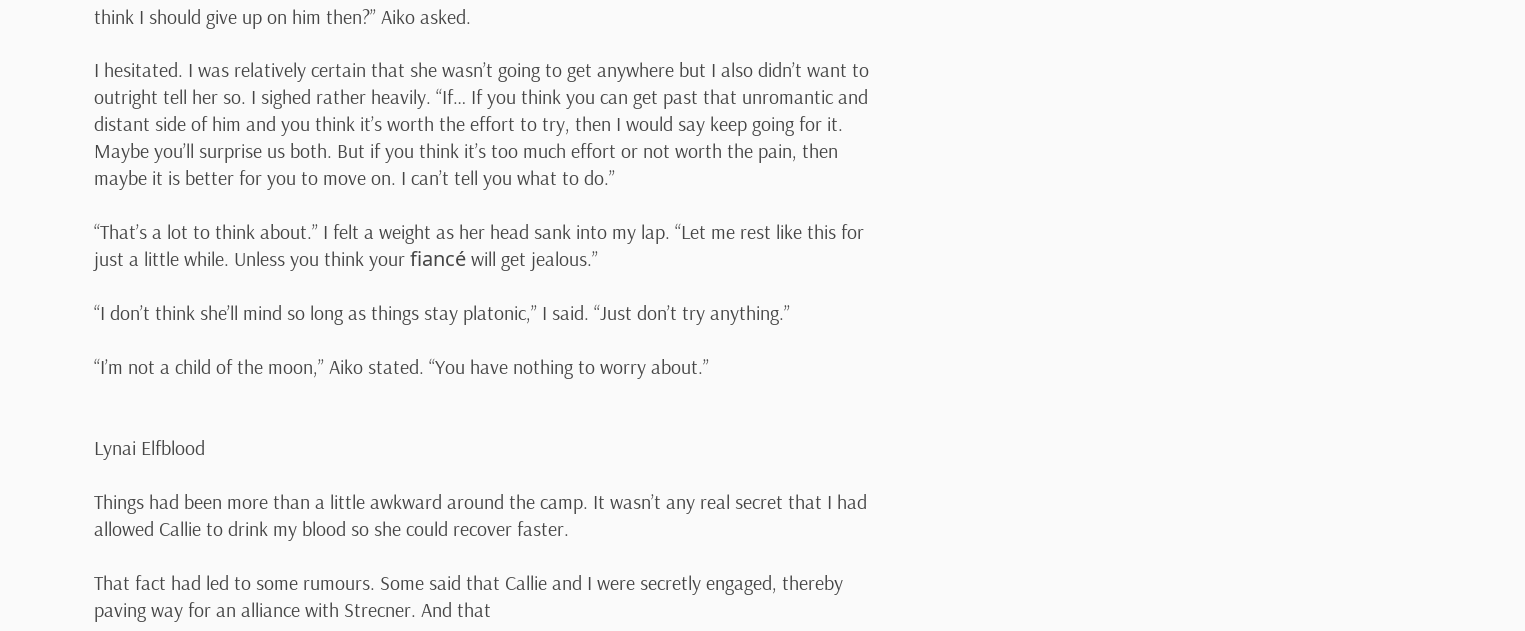think I should give up on him then?” Aiko asked.

I hesitated. I was relatively certain that she wasn’t going to get anywhere but I also didn’t want to outright tell her so. I sighed rather heavily. “If… If you think you can get past that unromantic and distant side of him and you think it’s worth the effort to try, then I would say keep going for it. Maybe you’ll surprise us both. But if you think it’s too much effort or not worth the pain, then maybe it is better for you to move on. I can’t tell you what to do.”

“That’s a lot to think about.” I felt a weight as her head sank into my lap. “Let me rest like this for just a little while. Unless you think your fiancé will get jealous.”

“I don’t think she’ll mind so long as things stay platonic,” I said. “Just don’t try anything.”

“I’m not a child of the moon,” Aiko stated. “You have nothing to worry about.”


Lynai Elfblood

Things had been more than a little awkward around the camp. It wasn’t any real secret that I had allowed Callie to drink my blood so she could recover faster.

That fact had led to some rumours. Some said that Callie and I were secretly engaged, thereby paving way for an alliance with Strecner. And that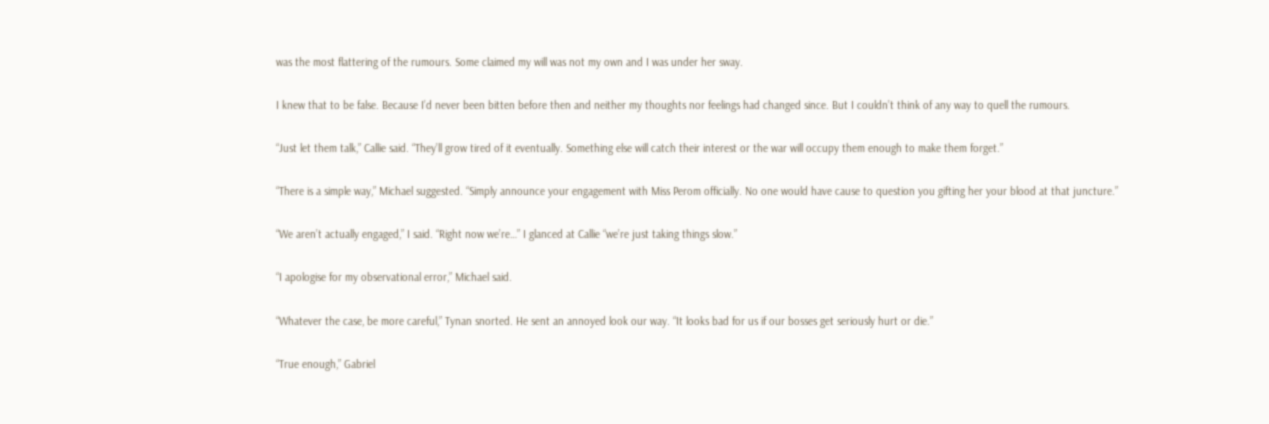was the most flattering of the rumours. Some claimed my will was not my own and I was under her sway.

I knew that to be false. Because I’d never been bitten before then and neither my thoughts nor feelings had changed since. But I couldn’t think of any way to quell the rumours.

“Just let them talk,” Callie said. “They’ll grow tired of it eventually. Something else will catch their interest or the war will occupy them enough to make them forget.”

“There is a simple way,” Michael suggested. “Simply announce your engagement with Miss Perom officially. No one would have cause to question you gifting her your blood at that juncture.”

“We aren’t actually engaged,” I said. “Right now we’re…” I glanced at Callie “we’re just taking things slow.”

“I apologise for my observational error,” Michael said.

“Whatever the case, be more careful,” Tynan snorted. He sent an annoyed look our way. “It looks bad for us if our bosses get seriously hurt or die.”

“True enough,” Gabriel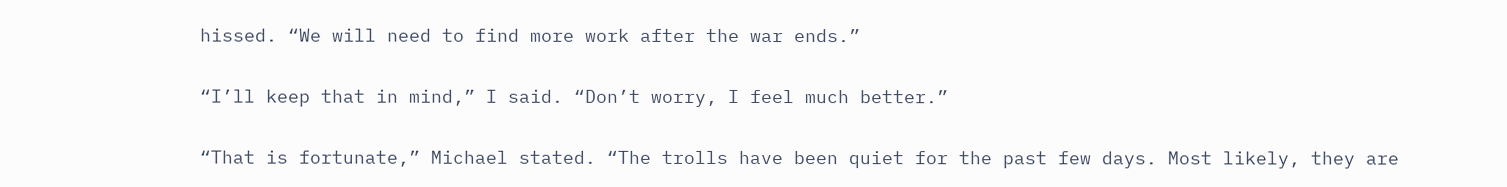hissed. “We will need to find more work after the war ends.”

“I’ll keep that in mind,” I said. “Don’t worry, I feel much better.”

“That is fortunate,” Michael stated. “The trolls have been quiet for the past few days. Most likely, they are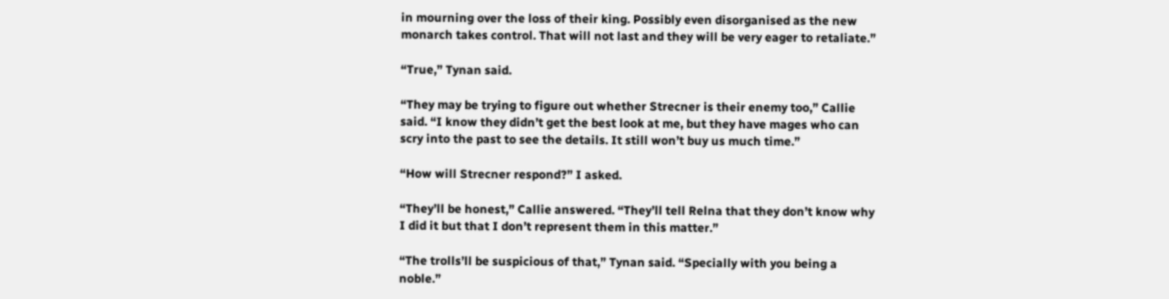in mourning over the loss of their king. Possibly even disorganised as the new monarch takes control. That will not last and they will be very eager to retaliate.”

“True,” Tynan said.

“They may be trying to figure out whether Strecner is their enemy too,” Callie said. “I know they didn’t get the best look at me, but they have mages who can scry into the past to see the details. It still won’t buy us much time.”

“How will Strecner respond?” I asked.

“They’ll be honest,” Callie answered. “They’ll tell Relna that they don’t know why I did it but that I don’t represent them in this matter.”

“The trolls’ll be suspicious of that,” Tynan said. “Specially with you being a noble.”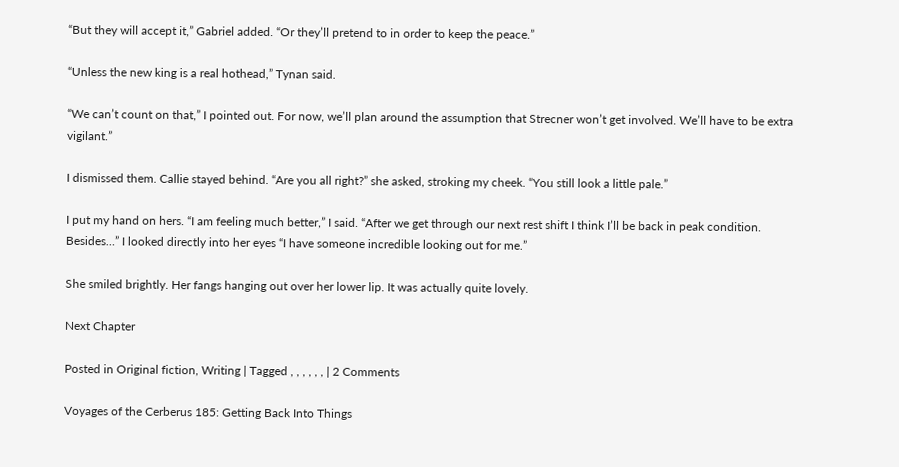“But they will accept it,” Gabriel added. “Or they’ll pretend to in order to keep the peace.”

“Unless the new king is a real hothead,” Tynan said.

“We can’t count on that,” I pointed out. For now, we’ll plan around the assumption that Strecner won’t get involved. We’ll have to be extra vigilant.”

I dismissed them. Callie stayed behind. “Are you all right?” she asked, stroking my cheek. “You still look a little pale.”

I put my hand on hers. “I am feeling much better,” I said. “After we get through our next rest shift I think I’ll be back in peak condition. Besides…” I looked directly into her eyes “I have someone incredible looking out for me.”

She smiled brightly. Her fangs hanging out over her lower lip. It was actually quite lovely.

Next Chapter

Posted in Original fiction, Writing | Tagged , , , , , , | 2 Comments

Voyages of the Cerberus 185: Getting Back Into Things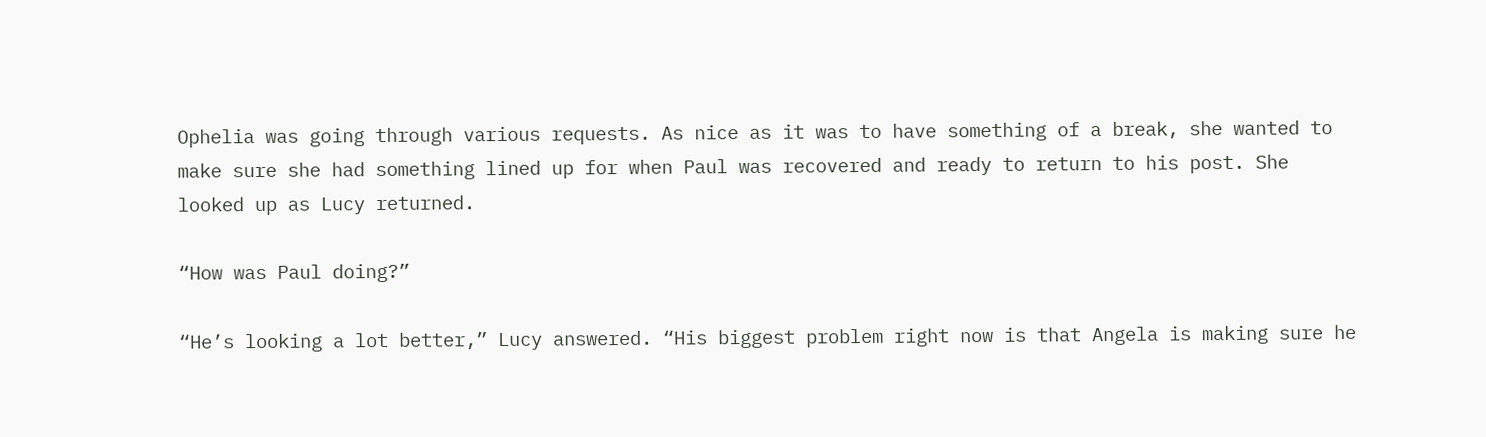Ophelia was going through various requests. As nice as it was to have something of a break, she wanted to make sure she had something lined up for when Paul was recovered and ready to return to his post. She looked up as Lucy returned.

“How was Paul doing?”

“He’s looking a lot better,” Lucy answered. “His biggest problem right now is that Angela is making sure he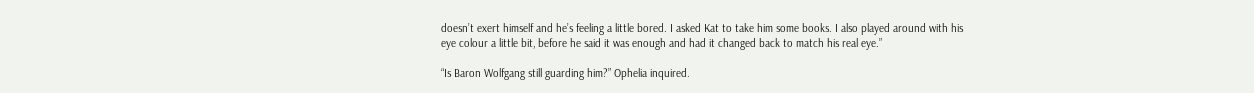doesn’t exert himself and he’s feeling a little bored. I asked Kat to take him some books. I also played around with his eye colour a little bit, before he said it was enough and had it changed back to match his real eye.”

“Is Baron Wolfgang still guarding him?” Ophelia inquired.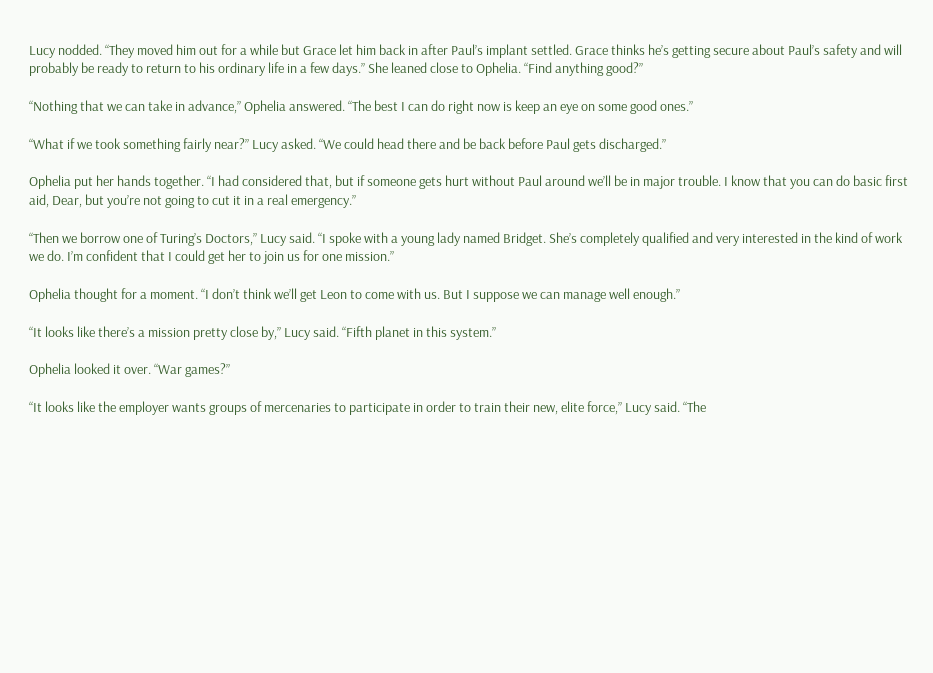Lucy nodded. “They moved him out for a while but Grace let him back in after Paul’s implant settled. Grace thinks he’s getting secure about Paul’s safety and will probably be ready to return to his ordinary life in a few days.” She leaned close to Ophelia. “Find anything good?”

“Nothing that we can take in advance,” Ophelia answered. “The best I can do right now is keep an eye on some good ones.”

“What if we took something fairly near?” Lucy asked. “We could head there and be back before Paul gets discharged.”

Ophelia put her hands together. “I had considered that, but if someone gets hurt without Paul around we’ll be in major trouble. I know that you can do basic first aid, Dear, but you’re not going to cut it in a real emergency.”

“Then we borrow one of Turing’s Doctors,” Lucy said. “I spoke with a young lady named Bridget. She’s completely qualified and very interested in the kind of work we do. I’m confident that I could get her to join us for one mission.”

Ophelia thought for a moment. “I don’t think we’ll get Leon to come with us. But I suppose we can manage well enough.”

“It looks like there’s a mission pretty close by,” Lucy said. “Fifth planet in this system.”

Ophelia looked it over. “War games?”

“It looks like the employer wants groups of mercenaries to participate in order to train their new, elite force,” Lucy said. “The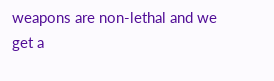weapons are non-lethal and we get a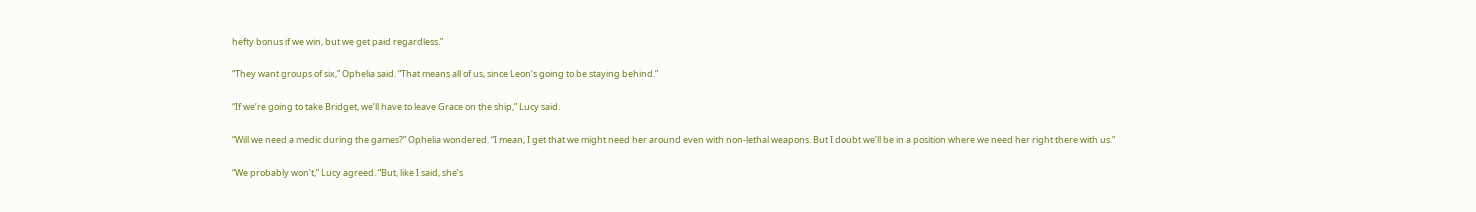hefty bonus if we win, but we get paid regardless.”

“They want groups of six,” Ophelia said. “That means all of us, since Leon’s going to be staying behind.”

“If we’re going to take Bridget, we’ll have to leave Grace on the ship,” Lucy said.

“Will we need a medic during the games?” Ophelia wondered. “I mean, I get that we might need her around even with non-lethal weapons. But I doubt we’ll be in a position where we need her right there with us.”

“We probably won’t,” Lucy agreed. “But, like I said, she’s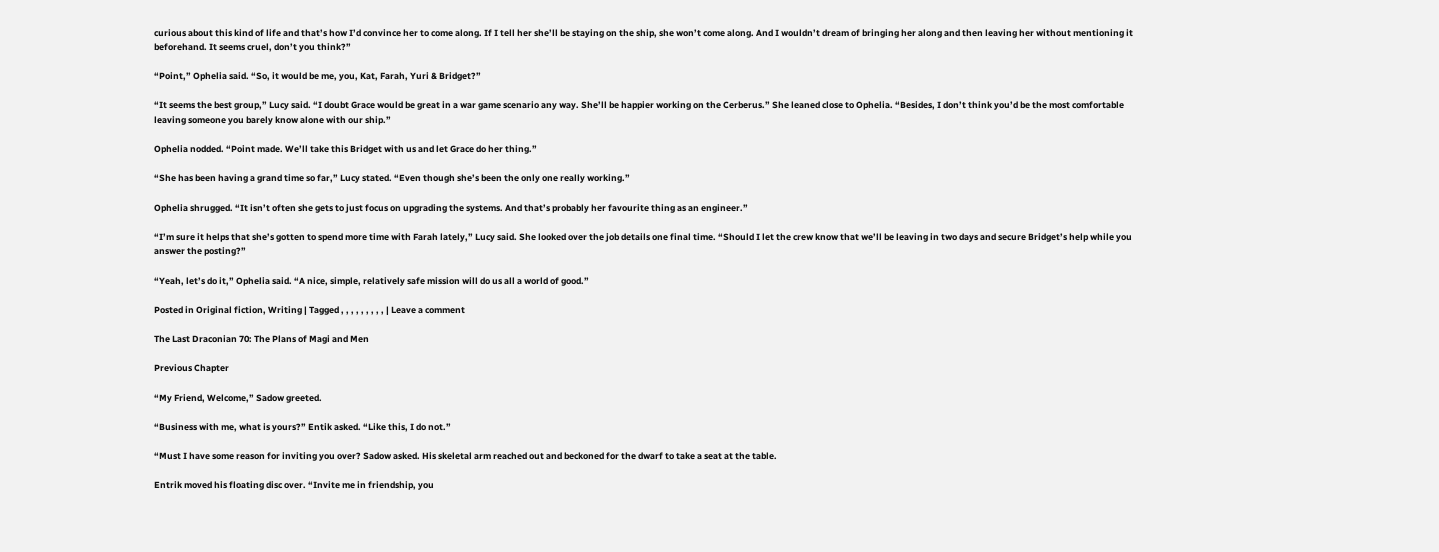curious about this kind of life and that’s how I’d convince her to come along. If I tell her she’ll be staying on the ship, she won’t come along. And I wouldn’t dream of bringing her along and then leaving her without mentioning it beforehand. It seems cruel, don’t you think?”

“Point,” Ophelia said. “So, it would be me, you, Kat, Farah, Yuri & Bridget?”

“It seems the best group,” Lucy said. “I doubt Grace would be great in a war game scenario any way. She’ll be happier working on the Cerberus.” She leaned close to Ophelia. “Besides, I don’t think you’d be the most comfortable leaving someone you barely know alone with our ship.”

Ophelia nodded. “Point made. We’ll take this Bridget with us and let Grace do her thing.”

“She has been having a grand time so far,” Lucy stated. “Even though she’s been the only one really working.”

Ophelia shrugged. “It isn’t often she gets to just focus on upgrading the systems. And that’s probably her favourite thing as an engineer.”

“I’m sure it helps that she’s gotten to spend more time with Farah lately,” Lucy said. She looked over the job details one final time. “Should I let the crew know that we’ll be leaving in two days and secure Bridget’s help while you answer the posting?”

“Yeah, let’s do it,” Ophelia said. “A nice, simple, relatively safe mission will do us all a world of good.”

Posted in Original fiction, Writing | Tagged , , , , , , , , , | Leave a comment

The Last Draconian 70: The Plans of Magi and Men

Previous Chapter

“My Friend, Welcome,” Sadow greeted.

“Business with me, what is yours?” Entik asked. “Like this, I do not.”

“Must I have some reason for inviting you over? Sadow asked. His skeletal arm reached out and beckoned for the dwarf to take a seat at the table.

Entrik moved his floating disc over. “Invite me in friendship, you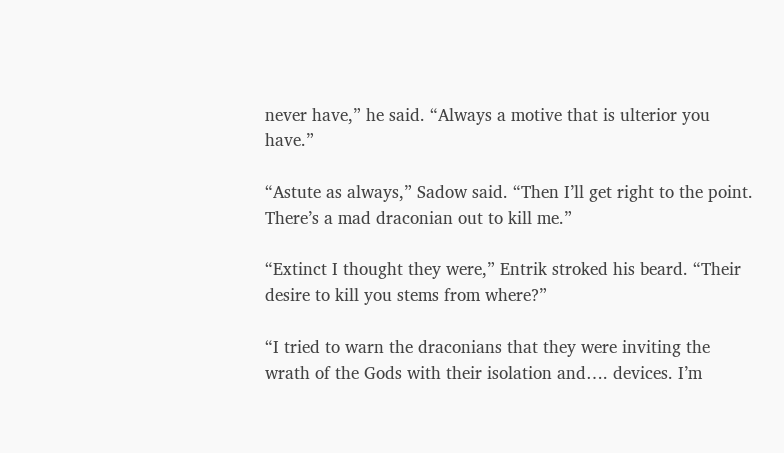never have,” he said. “Always a motive that is ulterior you have.”

“Astute as always,” Sadow said. “Then I’ll get right to the point. There’s a mad draconian out to kill me.”

“Extinct I thought they were,” Entrik stroked his beard. “Their desire to kill you stems from where?”

“I tried to warn the draconians that they were inviting the wrath of the Gods with their isolation and…. devices. I’m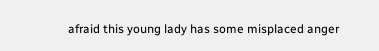afraid this young lady has some misplaced anger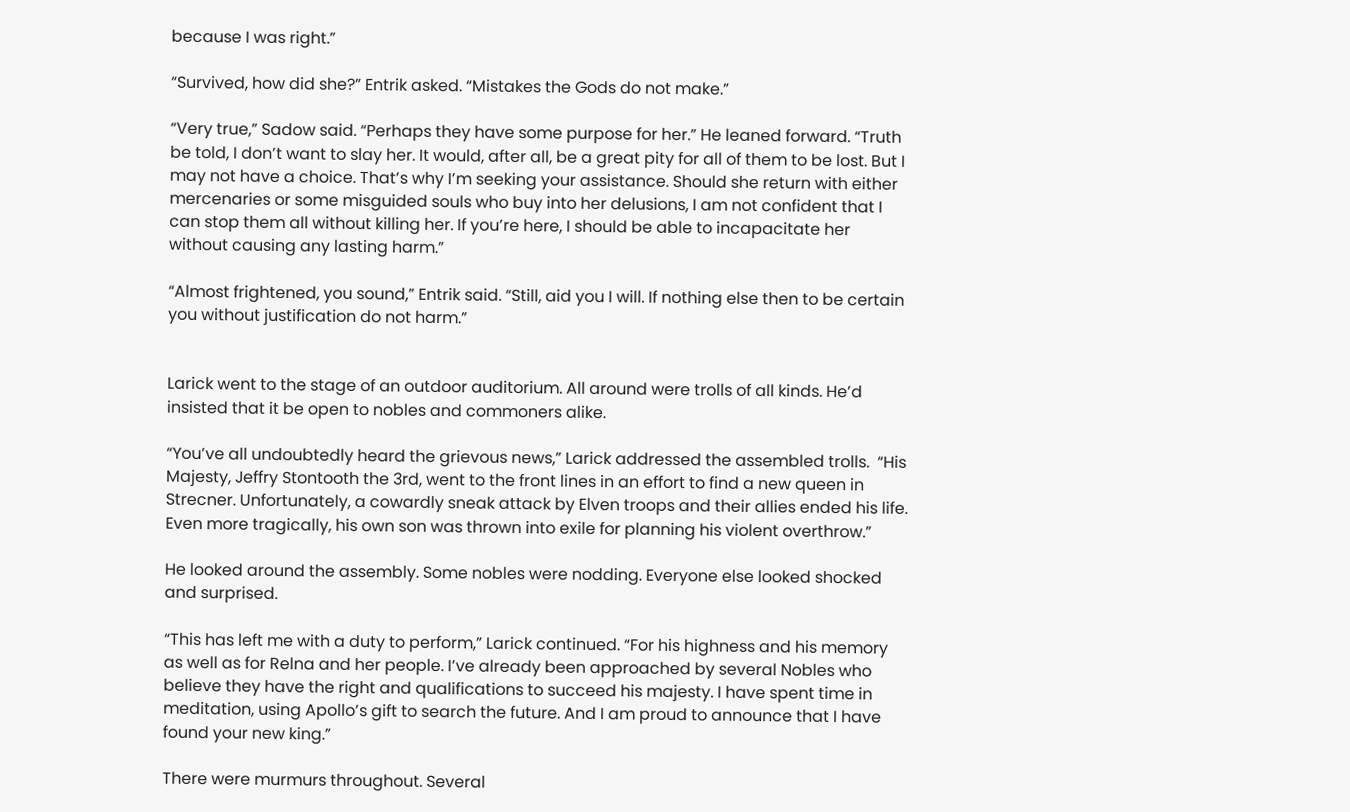because I was right.”

“Survived, how did she?” Entrik asked. “Mistakes the Gods do not make.”

“Very true,” Sadow said. “Perhaps they have some purpose for her.” He leaned forward. “Truth be told, I don’t want to slay her. It would, after all, be a great pity for all of them to be lost. But I may not have a choice. That’s why I’m seeking your assistance. Should she return with either mercenaries or some misguided souls who buy into her delusions, I am not confident that I can stop them all without killing her. If you’re here, I should be able to incapacitate her without causing any lasting harm.”

“Almost frightened, you sound,” Entrik said. “Still, aid you I will. If nothing else then to be certain you without justification do not harm.”


Larick went to the stage of an outdoor auditorium. All around were trolls of all kinds. He’d insisted that it be open to nobles and commoners alike.

“You’ve all undoubtedly heard the grievous news,” Larick addressed the assembled trolls.  “His Majesty, Jeffry Stontooth the 3rd, went to the front lines in an effort to find a new queen in Strecner. Unfortunately, a cowardly sneak attack by Elven troops and their allies ended his life. Even more tragically, his own son was thrown into exile for planning his violent overthrow.”

He looked around the assembly. Some nobles were nodding. Everyone else looked shocked and surprised.

“This has left me with a duty to perform,” Larick continued. “For his highness and his memory as well as for Relna and her people. I’ve already been approached by several Nobles who believe they have the right and qualifications to succeed his majesty. I have spent time in meditation, using Apollo’s gift to search the future. And I am proud to announce that I have found your new king.”

There were murmurs throughout. Several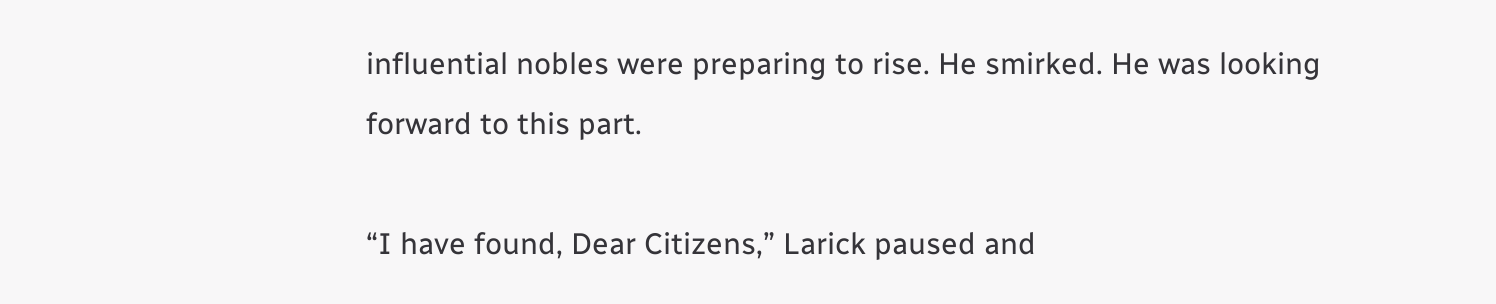influential nobles were preparing to rise. He smirked. He was looking forward to this part.

“I have found, Dear Citizens,” Larick paused and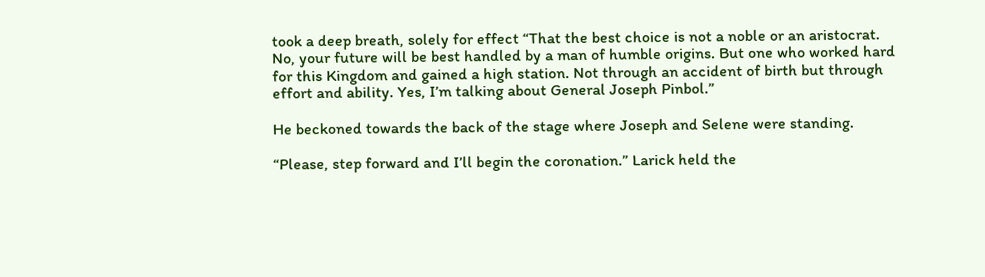took a deep breath, solely for effect “That the best choice is not a noble or an aristocrat. No, your future will be best handled by a man of humble origins. But one who worked hard for this Kingdom and gained a high station. Not through an accident of birth but through effort and ability. Yes, I’m talking about General Joseph Pinbol.”

He beckoned towards the back of the stage where Joseph and Selene were standing.

“Please, step forward and I’ll begin the coronation.” Larick held the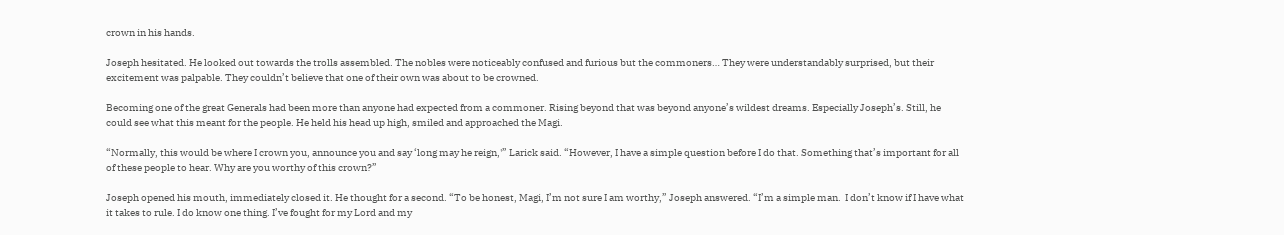crown in his hands.

Joseph hesitated. He looked out towards the trolls assembled. The nobles were noticeably confused and furious but the commoners… They were understandably surprised, but their excitement was palpable. They couldn’t believe that one of their own was about to be crowned.

Becoming one of the great Generals had been more than anyone had expected from a commoner. Rising beyond that was beyond anyone’s wildest dreams. Especially Joseph’s. Still, he could see what this meant for the people. He held his head up high, smiled and approached the Magi.

“Normally, this would be where I crown you, announce you and say ‘long may he reign,'” Larick said. “However, I have a simple question before I do that. Something that’s important for all of these people to hear. Why are you worthy of this crown?”

Joseph opened his mouth, immediately closed it. He thought for a second. “To be honest, Magi, I’m not sure I am worthy,” Joseph answered. “I’m a simple man.  I don’t know if I have what it takes to rule. I do know one thing. I’ve fought for my Lord and my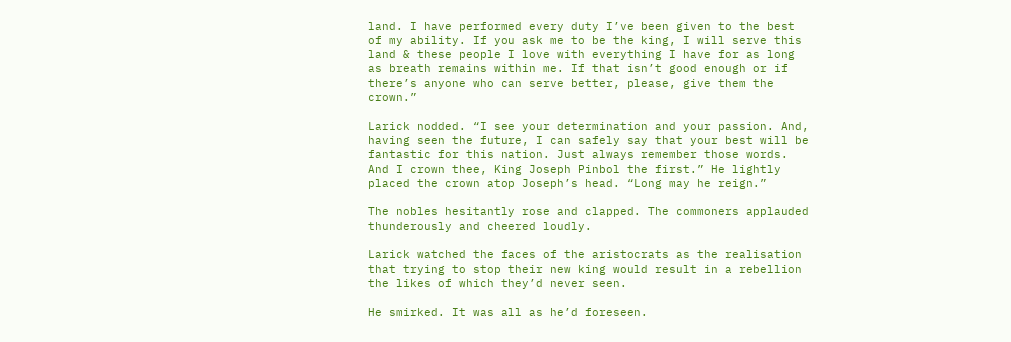land. I have performed every duty I’ve been given to the best of my ability. If you ask me to be the king, I will serve this land & these people I love with everything I have for as long as breath remains within me. If that isn’t good enough or if there’s anyone who can serve better, please, give them the crown.”

Larick nodded. “I see your determination and your passion. And, having seen the future, I can safely say that your best will be fantastic for this nation. Just always remember those words. And I crown thee, King Joseph Pinbol the first.” He lightly placed the crown atop Joseph’s head. “Long may he reign.”

The nobles hesitantly rose and clapped. The commoners applauded thunderously and cheered loudly.

Larick watched the faces of the aristocrats as the realisation that trying to stop their new king would result in a rebellion the likes of which they’d never seen.

He smirked. It was all as he’d foreseen.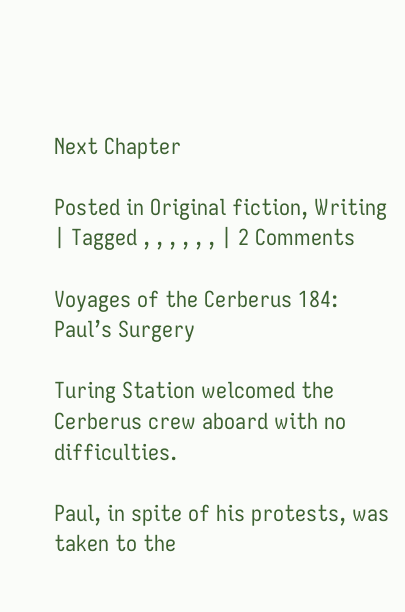Next Chapter

Posted in Original fiction, Writing | Tagged , , , , , , | 2 Comments

Voyages of the Cerberus 184: Paul’s Surgery

Turing Station welcomed the Cerberus crew aboard with no difficulties.

Paul, in spite of his protests, was taken to the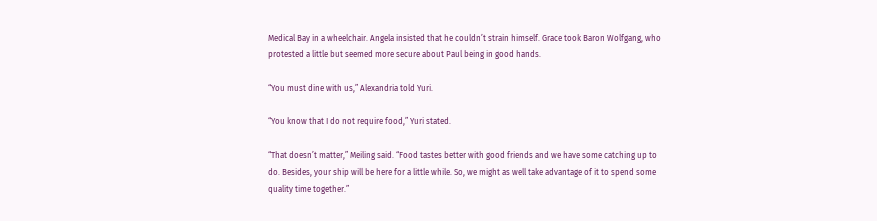Medical Bay in a wheelchair. Angela insisted that he couldn’t strain himself. Grace took Baron Wolfgang, who protested a little but seemed more secure about Paul being in good hands.

“You must dine with us,” Alexandria told Yuri.

“You know that I do not require food,” Yuri stated.

“That doesn’t matter,” Meiling said. “Food tastes better with good friends and we have some catching up to do. Besides, your ship will be here for a little while. So, we might as well take advantage of it to spend some quality time together.”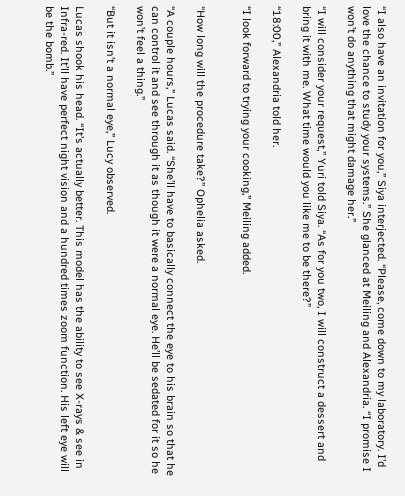“I also have an invitation for you,” Siya interjected. “Please, come down to my laboratory. I’d love the chance to study your systems.” She glanced at Meiling and Alexandria. “I promise I won’t do anything that might damage her.”

“I will consider your request,” Yuri told Siya. “As for you two, I will construct a dessert and bring it with me. What time would you like me to be there?”

“18:00,” Alexandria told her.

“I look forward to trying your cooking,” Meiling added.


“How long will the procedure take?” Ophelia asked.

“A couple hours,” Lucas said. “She’ll have to basically connect the eye to his brain so that he can control it and see through it as though it were a normal eye. He’ll be sedated for it so he won’t feel a thing.”

“But it isn’t a normal eye,” Lucy observed.

Lucas shook his head. “It’s actually better. This model has the ability to see X-rays & see in Infra-red. It’ll have perfect night vision and a hundred times zoom function. His left eye will be the bomb.”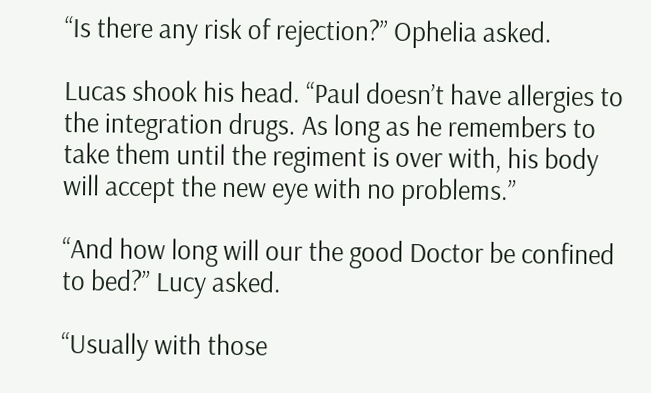“Is there any risk of rejection?” Ophelia asked.

Lucas shook his head. “Paul doesn’t have allergies to the integration drugs. As long as he remembers to take them until the regiment is over with, his body will accept the new eye with no problems.”

“And how long will our the good Doctor be confined to bed?” Lucy asked.

“Usually with those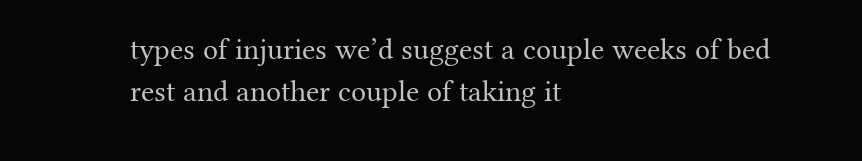types of injuries we’d suggest a couple weeks of bed rest and another couple of taking it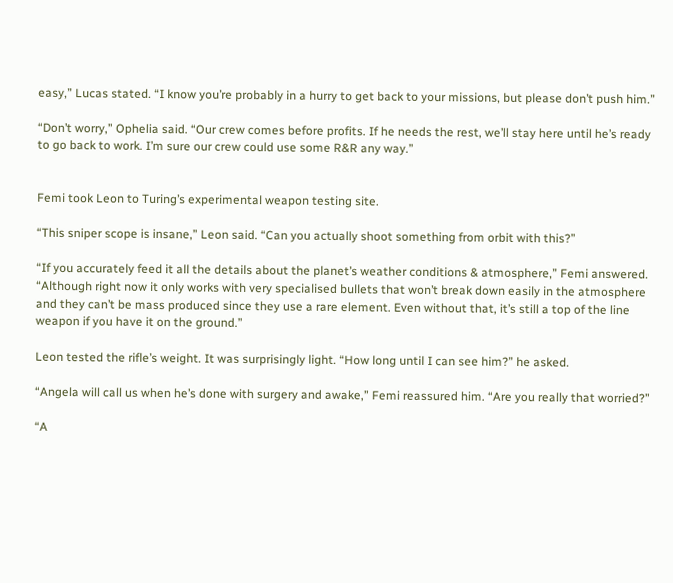easy,” Lucas stated. “I know you’re probably in a hurry to get back to your missions, but please don’t push him.”

“Don’t worry,” Ophelia said. “Our crew comes before profits. If he needs the rest, we’ll stay here until he’s ready to go back to work. I’m sure our crew could use some R&R any way.”


Femi took Leon to Turing’s experimental weapon testing site.

“This sniper scope is insane,” Leon said. “Can you actually shoot something from orbit with this?”

“If you accurately feed it all the details about the planet’s weather conditions & atmosphere,” Femi answered. “Although right now it only works with very specialised bullets that won’t break down easily in the atmosphere and they can’t be mass produced since they use a rare element. Even without that, it’s still a top of the line weapon if you have it on the ground.”

Leon tested the rifle’s weight. It was surprisingly light. “How long until I can see him?” he asked.

“Angela will call us when he’s done with surgery and awake,” Femi reassured him. “Are you really that worried?”

“A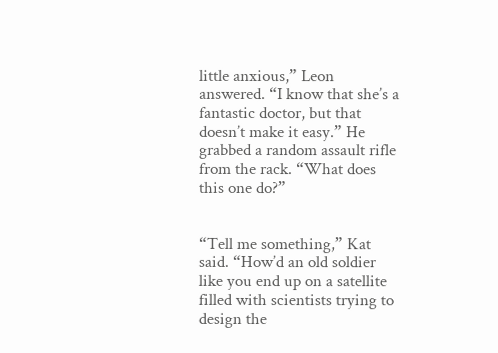little anxious,” Leon answered. “I know that she’s a fantastic doctor, but that doesn’t make it easy.” He grabbed a random assault rifle from the rack. “What does this one do?”


“Tell me something,” Kat said. “How’d an old soldier like you end up on a satellite filled with scientists trying to design the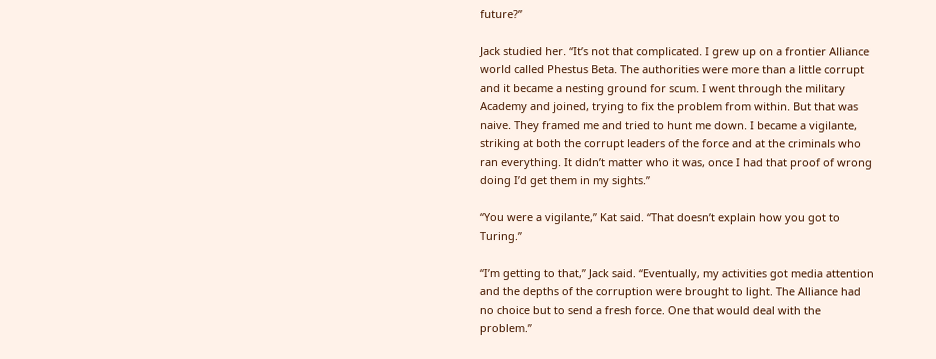future?”

Jack studied her. “It’s not that complicated. I grew up on a frontier Alliance world called Phestus Beta. The authorities were more than a little corrupt and it became a nesting ground for scum. I went through the military Academy and joined, trying to fix the problem from within. But that was naive. They framed me and tried to hunt me down. I became a vigilante, striking at both the corrupt leaders of the force and at the criminals who ran everything. It didn’t matter who it was, once I had that proof of wrong doing I’d get them in my sights.”

“You were a vigilante,” Kat said. “That doesn’t explain how you got to Turing.”

“I’m getting to that,” Jack said. “Eventually, my activities got media attention and the depths of the corruption were brought to light. The Alliance had no choice but to send a fresh force. One that would deal with the problem.”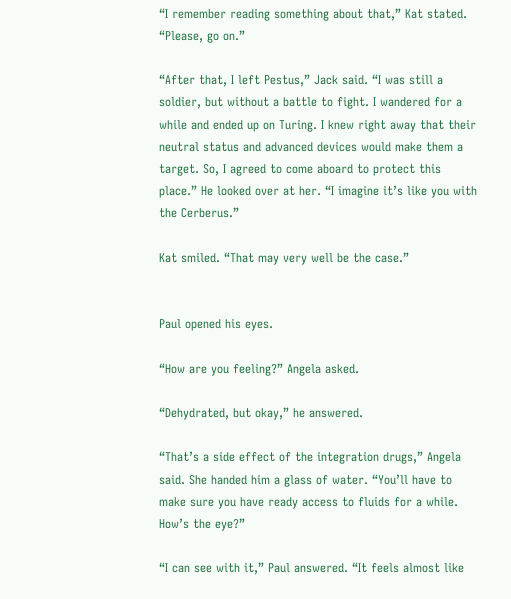“I remember reading something about that,” Kat stated. “Please, go on.”

“After that, I left Pestus,” Jack said. “I was still a soldier, but without a battle to fight. I wandered for a while and ended up on Turing. I knew right away that their neutral status and advanced devices would make them a target. So, I agreed to come aboard to protect this place.” He looked over at her. “I imagine it’s like you with the Cerberus.”

Kat smiled. “That may very well be the case.”


Paul opened his eyes.

“How are you feeling?” Angela asked.

“Dehydrated, but okay,” he answered.

“That’s a side effect of the integration drugs,” Angela said. She handed him a glass of water. “You’ll have to make sure you have ready access to fluids for a while. How’s the eye?”

“I can see with it,” Paul answered. “It feels almost like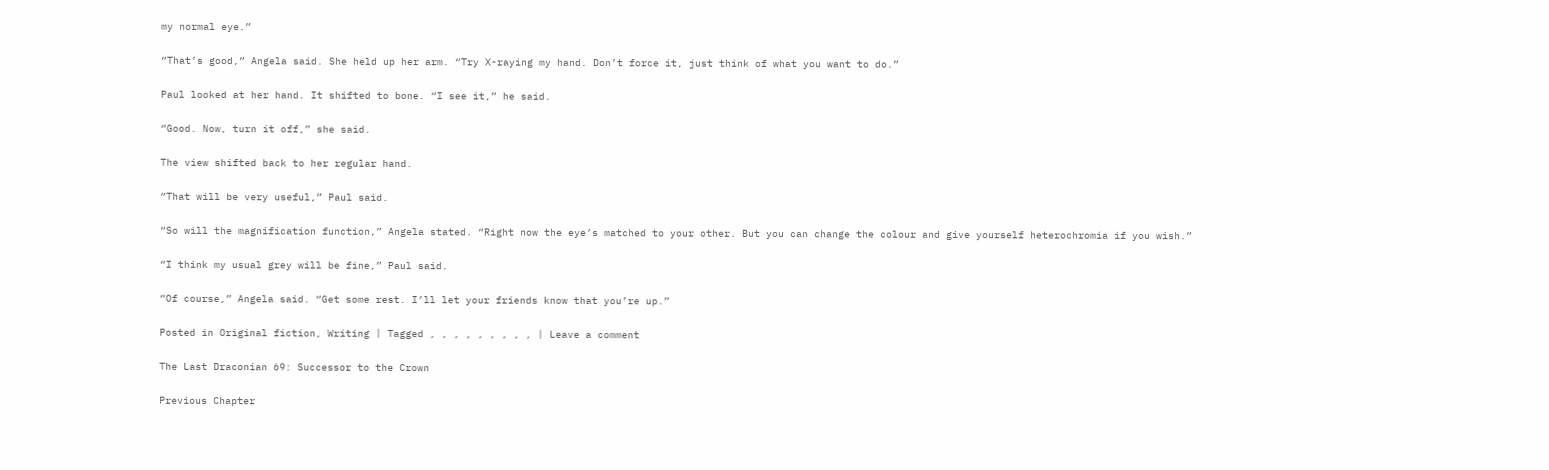my normal eye.”

“That’s good,” Angela said. She held up her arm. “Try X-raying my hand. Don’t force it, just think of what you want to do.”

Paul looked at her hand. It shifted to bone. “I see it,” he said.

“Good. Now, turn it off,” she said.

The view shifted back to her regular hand.

“That will be very useful,” Paul said.

“So will the magnification function,” Angela stated. “Right now the eye’s matched to your other. But you can change the colour and give yourself heterochromia if you wish.”

“I think my usual grey will be fine,” Paul said.

“Of course,” Angela said. “Get some rest. I’ll let your friends know that you’re up.”

Posted in Original fiction, Writing | Tagged , , , , , , , , , | Leave a comment

The Last Draconian 69: Successor to the Crown

Previous Chapter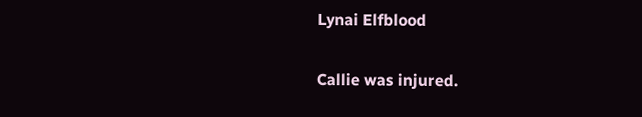Lynai Elfblood

Callie was injured.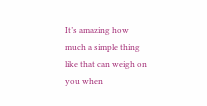It’s amazing how much a simple thing like that can weigh on you when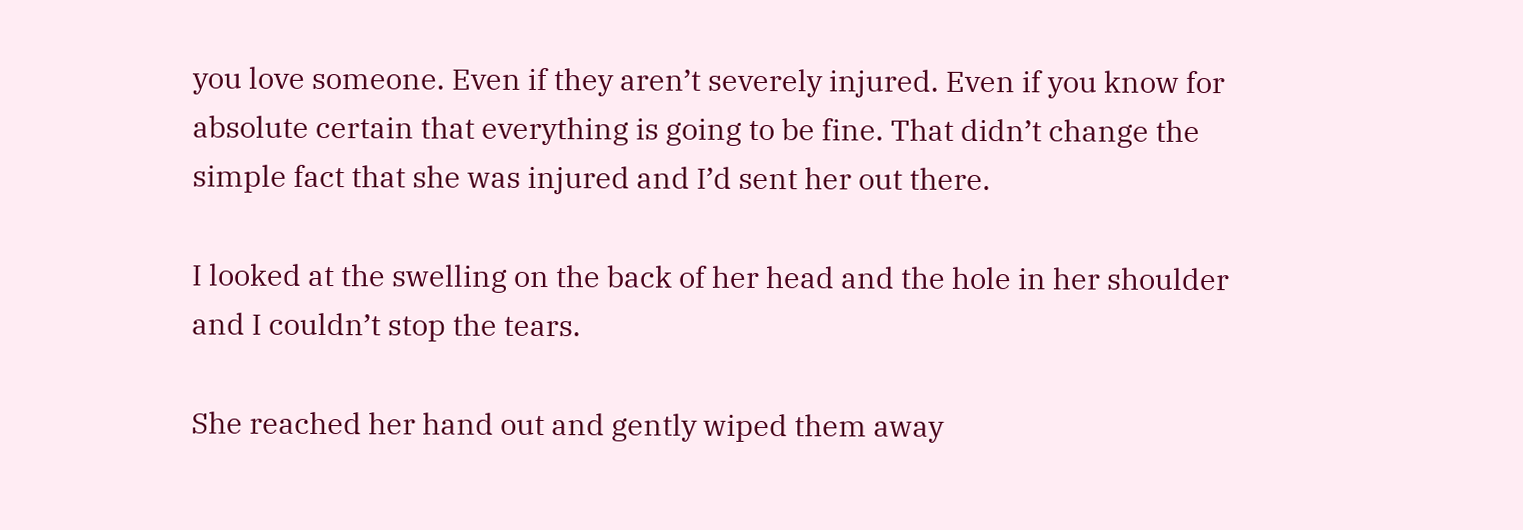you love someone. Even if they aren’t severely injured. Even if you know for absolute certain that everything is going to be fine. That didn’t change the simple fact that she was injured and I’d sent her out there.

I looked at the swelling on the back of her head and the hole in her shoulder and I couldn’t stop the tears.

She reached her hand out and gently wiped them away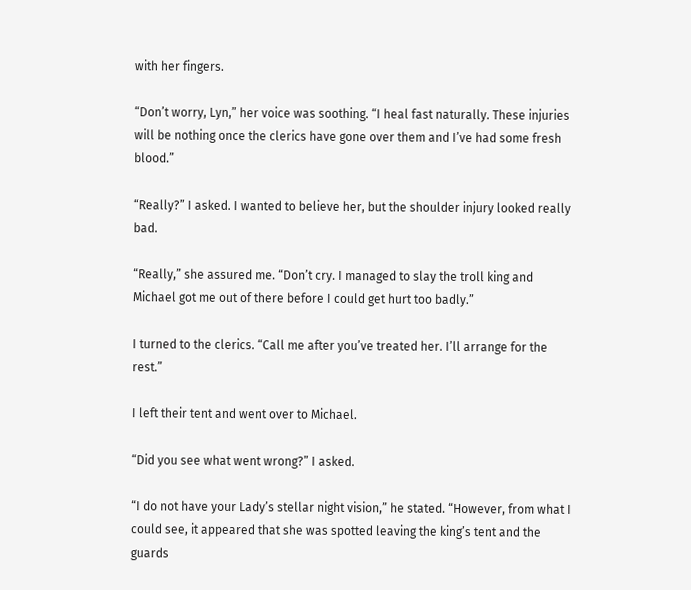with her fingers.

“Don’t worry, Lyn,” her voice was soothing. “I heal fast naturally. These injuries will be nothing once the clerics have gone over them and I’ve had some fresh blood.”

“Really?” I asked. I wanted to believe her, but the shoulder injury looked really bad.

“Really,” she assured me. “Don’t cry. I managed to slay the troll king and Michael got me out of there before I could get hurt too badly.”

I turned to the clerics. “Call me after you’ve treated her. I’ll arrange for the rest.”

I left their tent and went over to Michael.

“Did you see what went wrong?” I asked.

“I do not have your Lady’s stellar night vision,” he stated. “However, from what I could see, it appeared that she was spotted leaving the king’s tent and the guards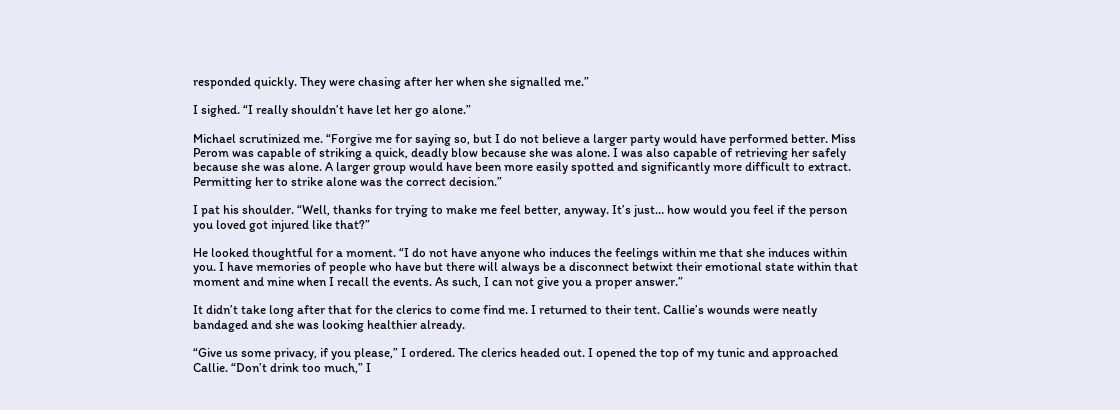responded quickly. They were chasing after her when she signalled me.”

I sighed. “I really shouldn’t have let her go alone.”

Michael scrutinized me. “Forgive me for saying so, but I do not believe a larger party would have performed better. Miss Perom was capable of striking a quick, deadly blow because she was alone. I was also capable of retrieving her safely because she was alone. A larger group would have been more easily spotted and significantly more difficult to extract. Permitting her to strike alone was the correct decision.”

I pat his shoulder. “Well, thanks for trying to make me feel better, anyway. It’s just… how would you feel if the person you loved got injured like that?”

He looked thoughtful for a moment. “I do not have anyone who induces the feelings within me that she induces within you. I have memories of people who have but there will always be a disconnect betwixt their emotional state within that moment and mine when I recall the events. As such, I can not give you a proper answer.”

It didn’t take long after that for the clerics to come find me. I returned to their tent. Callie’s wounds were neatly bandaged and she was looking healthier already.

“Give us some privacy, if you please,” I ordered. The clerics headed out. I opened the top of my tunic and approached Callie. “Don’t drink too much,” I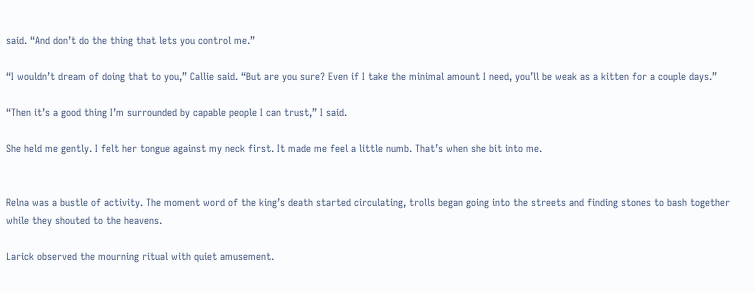said. “And don’t do the thing that lets you control me.”

“I wouldn’t dream of doing that to you,” Callie said. “But are you sure? Even if I take the minimal amount I need, you’ll be weak as a kitten for a couple days.”

“Then it’s a good thing I’m surrounded by capable people I can trust,” I said.

She held me gently. I felt her tongue against my neck first. It made me feel a little numb. That’s when she bit into me.


Relna was a bustle of activity. The moment word of the king’s death started circulating, trolls began going into the streets and finding stones to bash together while they shouted to the heavens.

Larick observed the mourning ritual with quiet amusement.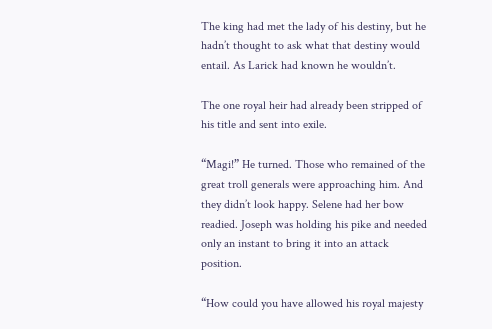The king had met the lady of his destiny, but he hadn’t thought to ask what that destiny would entail. As Larick had known he wouldn’t.

The one royal heir had already been stripped of his title and sent into exile.

“Magi!” He turned. Those who remained of the great troll generals were approaching him. And they didn’t look happy. Selene had her bow readied. Joseph was holding his pike and needed only an instant to bring it into an attack position.

“How could you have allowed his royal majesty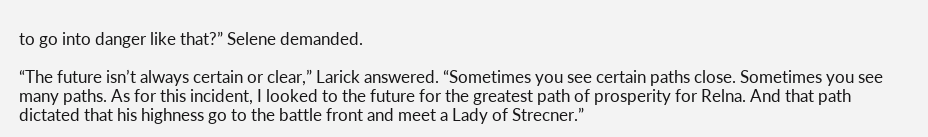to go into danger like that?” Selene demanded.

“The future isn’t always certain or clear,” Larick answered. “Sometimes you see certain paths close. Sometimes you see many paths. As for this incident, I looked to the future for the greatest path of prosperity for Relna. And that path dictated that his highness go to the battle front and meet a Lady of Strecner.”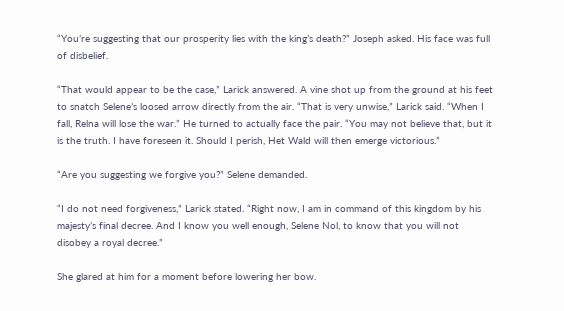“You’re suggesting that our prosperity lies with the king’s death?” Joseph asked. His face was full of disbelief.

“That would appear to be the case,” Larick answered. A vine shot up from the ground at his feet to snatch Selene’s loosed arrow directly from the air. “That is very unwise,” Larick said. “When I fall, Relna will lose the war.” He turned to actually face the pair. “You may not believe that, but it is the truth. I have foreseen it. Should I perish, Het Wald will then emerge victorious.”

“Are you suggesting we forgive you?” Selene demanded.

“I do not need forgiveness,” Larick stated. “Right now, I am in command of this kingdom by his majesty’s final decree. And I know you well enough, Selene Nol, to know that you will not disobey a royal decree.”

She glared at him for a moment before lowering her bow.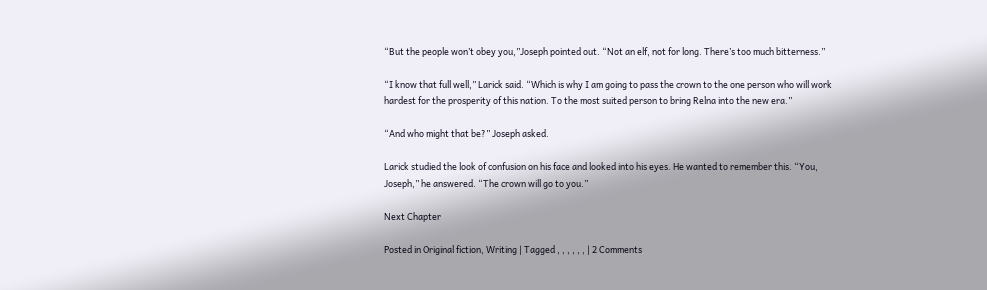“But the people won’t obey you,”Joseph pointed out. “Not an elf, not for long. There’s too much bitterness.”

“I know that full well,” Larick said. “Which is why I am going to pass the crown to the one person who will work hardest for the prosperity of this nation. To the most suited person to bring Relna into the new era.”

“And who might that be?” Joseph asked.

Larick studied the look of confusion on his face and looked into his eyes. He wanted to remember this. “You, Joseph,” he answered. “The crown will go to you.”

Next Chapter

Posted in Original fiction, Writing | Tagged , , , , , , | 2 Comments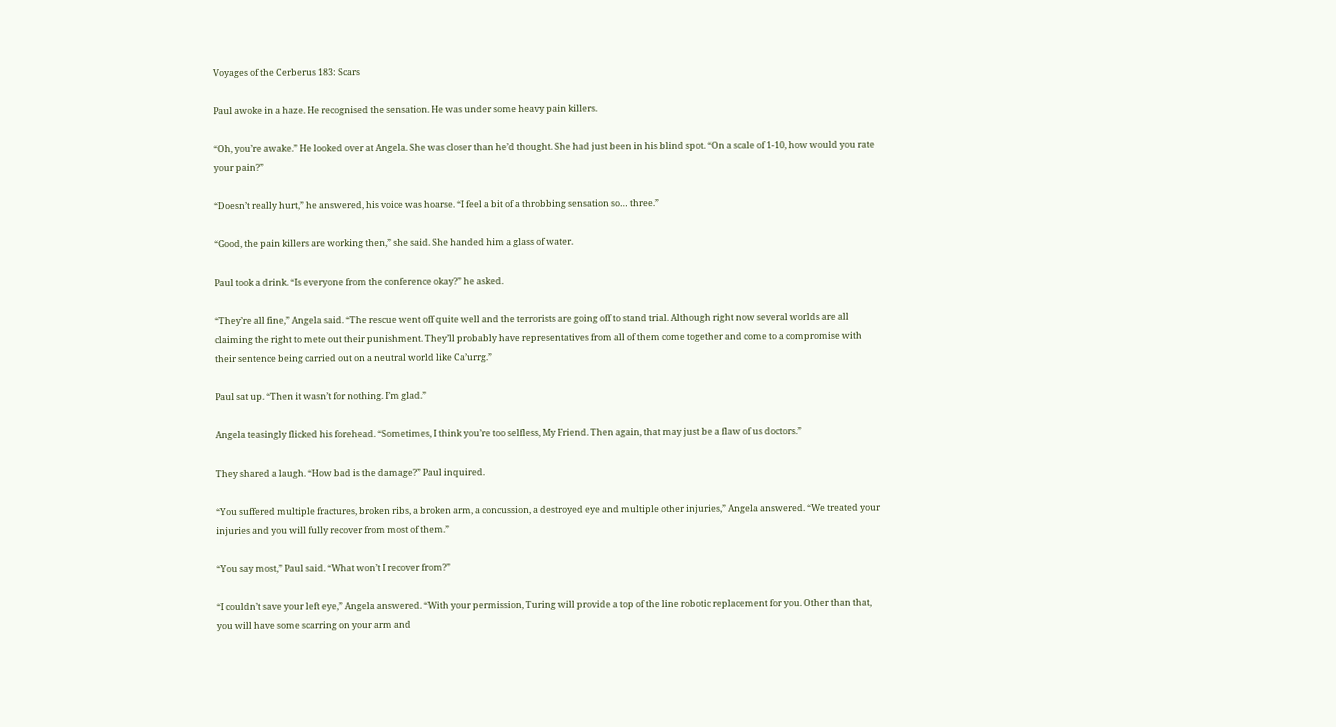Voyages of the Cerberus 183: Scars

Paul awoke in a haze. He recognised the sensation. He was under some heavy pain killers.

“Oh, you’re awake.” He looked over at Angela. She was closer than he’d thought. She had just been in his blind spot. “On a scale of 1-10, how would you rate your pain?”

“Doesn’t really hurt,” he answered, his voice was hoarse. “I feel a bit of a throbbing sensation so… three.”

“Good, the pain killers are working then,” she said. She handed him a glass of water.

Paul took a drink. “Is everyone from the conference okay?” he asked.

“They’re all fine,” Angela said. “The rescue went off quite well and the terrorists are going off to stand trial. Although right now several worlds are all claiming the right to mete out their punishment. They’ll probably have representatives from all of them come together and come to a compromise with their sentence being carried out on a neutral world like Ca’urrg.”

Paul sat up. “Then it wasn’t for nothing. I’m glad.”

Angela teasingly flicked his forehead. “Sometimes, I think you’re too selfless, My Friend. Then again, that may just be a flaw of us doctors.”

They shared a laugh. “How bad is the damage?” Paul inquired.

“You suffered multiple fractures, broken ribs, a broken arm, a concussion, a destroyed eye and multiple other injuries,” Angela answered. “We treated your injuries and you will fully recover from most of them.”

“You say most,” Paul said. “What won’t I recover from?”

“I couldn’t save your left eye,” Angela answered. “With your permission, Turing will provide a top of the line robotic replacement for you. Other than that, you will have some scarring on your arm and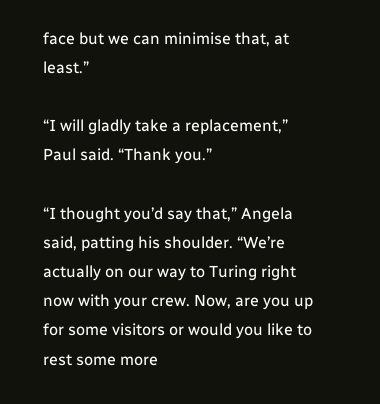face but we can minimise that, at least.”

“I will gladly take a replacement,” Paul said. “Thank you.”

“I thought you’d say that,” Angela said, patting his shoulder. “We’re actually on our way to Turing right now with your crew. Now, are you up for some visitors or would you like to rest some more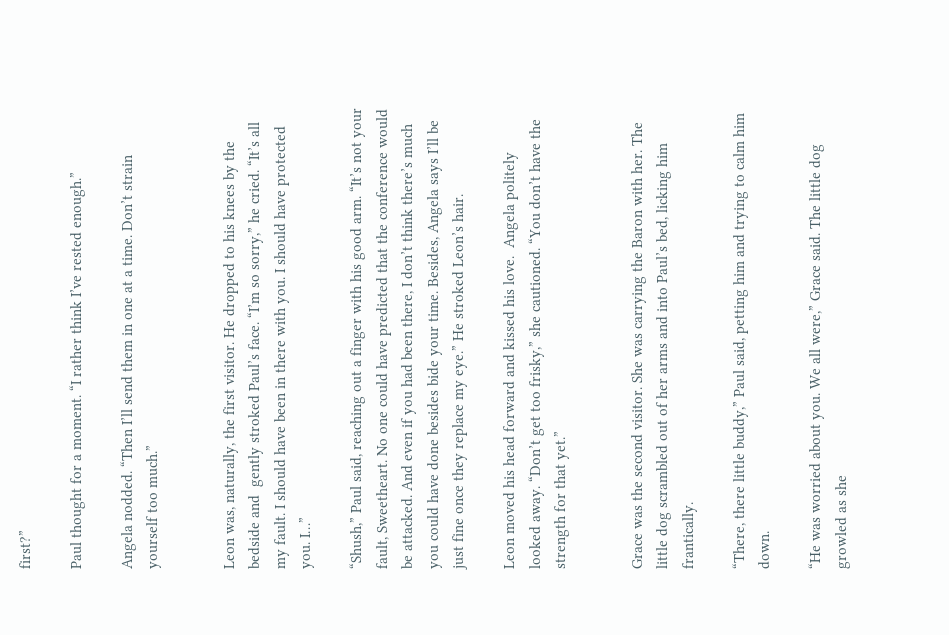first?”

Paul thought for a moment. “I rather think I’ve rested enough.”

Angela nodded. “Then I’ll send them in one at a time. Don’t strain yourself too much.”


Leon was, naturally, the first visitor. He dropped to his knees by the bedside and  gently stroked Paul’s face. “I’m so sorry,” he cried. “It’s all my fault. I should have been in there with you. I should have protected you. I…”

“Shush,” Paul said, reaching out a finger with his good arm. “It’s not your fault, Sweetheart. No one could have predicted that the conference would be attacked. And even if you had been there, I don’t think there’s much you could have done besides bide your time. Besides, Angela says I’ll be just fine once they replace my eye.” He stroked Leon’s hair.

Leon moved his head forward and kissed his love.  Angela politely looked away. “Don’t get too frisky,” she cautioned. “You don’t have the strength for that yet.”


Grace was the second visitor. She was carrying the Baron with her. The little dog scrambled out of her arms and into Paul’s bed, licking him frantically.

“There, there little buddy,” Paul said, petting him and trying to calm him down.

“He was worried about you. We all were,” Grace said. The little dog growled as she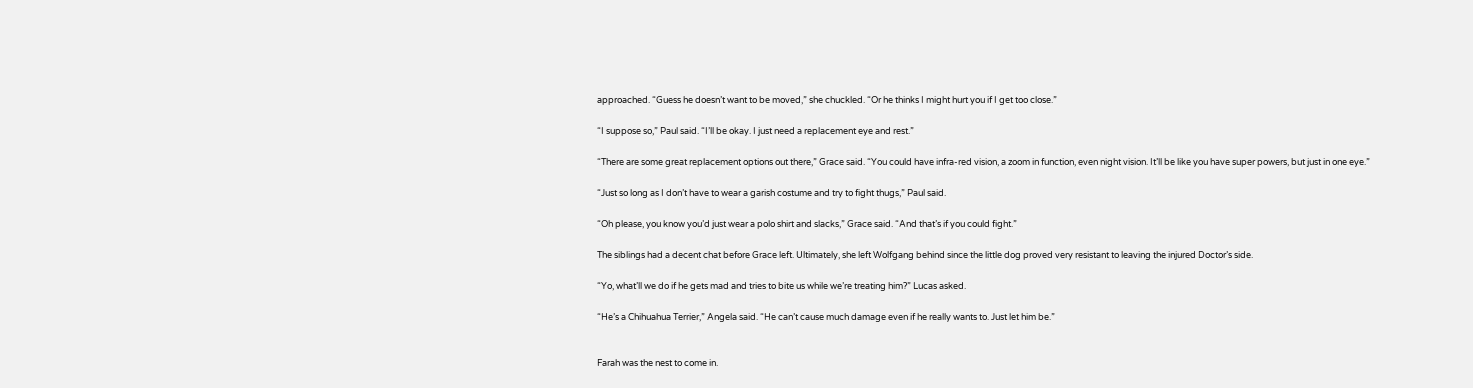approached. “Guess he doesn’t want to be moved,” she chuckled. “Or he thinks I might hurt you if I get too close.”

“I suppose so,” Paul said. “I’ll be okay. I just need a replacement eye and rest.”

“There are some great replacement options out there,” Grace said. “You could have infra-red vision, a zoom in function, even night vision. It’ll be like you have super powers, but just in one eye.”

“Just so long as I don’t have to wear a garish costume and try to fight thugs,” Paul said.

“Oh please, you know you’d just wear a polo shirt and slacks,” Grace said. “And that’s if you could fight.”

The siblings had a decent chat before Grace left. Ultimately, she left Wolfgang behind since the little dog proved very resistant to leaving the injured Doctor’s side.

“Yo, what’ll we do if he gets mad and tries to bite us while we’re treating him?” Lucas asked.

“He’s a Chihuahua Terrier,” Angela said. “He can’t cause much damage even if he really wants to. Just let him be.”


Farah was the nest to come in.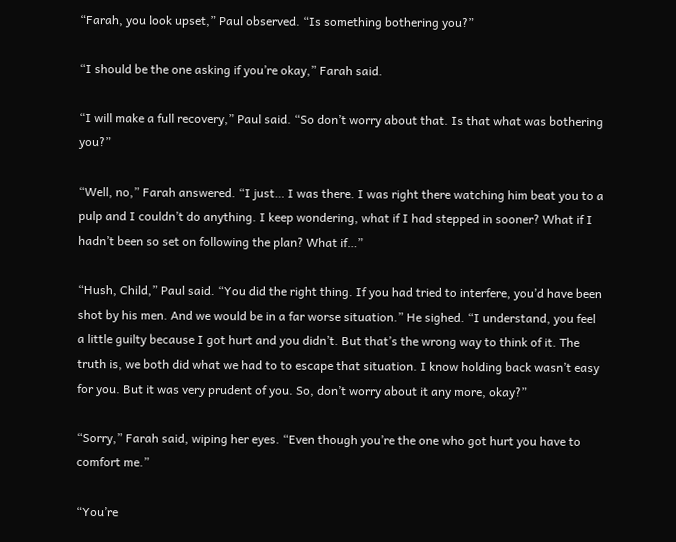“Farah, you look upset,” Paul observed. “Is something bothering you?”

“I should be the one asking if you’re okay,” Farah said.

“I will make a full recovery,” Paul said. “So don’t worry about that. Is that what was bothering you?”

“Well, no,” Farah answered. “I just… I was there. I was right there watching him beat you to a pulp and I couldn’t do anything. I keep wondering, what if I had stepped in sooner? What if I hadn’t been so set on following the plan? What if…”

“Hush, Child,” Paul said. “You did the right thing. If you had tried to interfere, you’d have been shot by his men. And we would be in a far worse situation.” He sighed. “I understand, you feel a little guilty because I got hurt and you didn’t. But that’s the wrong way to think of it. The truth is, we both did what we had to to escape that situation. I know holding back wasn’t easy for you. But it was very prudent of you. So, don’t worry about it any more, okay?”

“Sorry,” Farah said, wiping her eyes. “Even though you’re the one who got hurt you have to comfort me.”

“You’re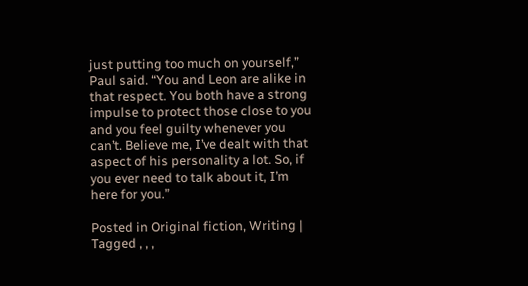just putting too much on yourself,” Paul said. “You and Leon are alike in that respect. You both have a strong impulse to protect those close to you and you feel guilty whenever you can’t. Believe me, I’ve dealt with that aspect of his personality a lot. So, if you ever need to talk about it, I’m here for you.”

Posted in Original fiction, Writing | Tagged , , ,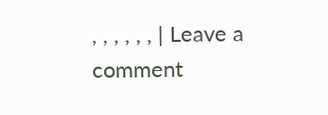, , , , , , | Leave a comment